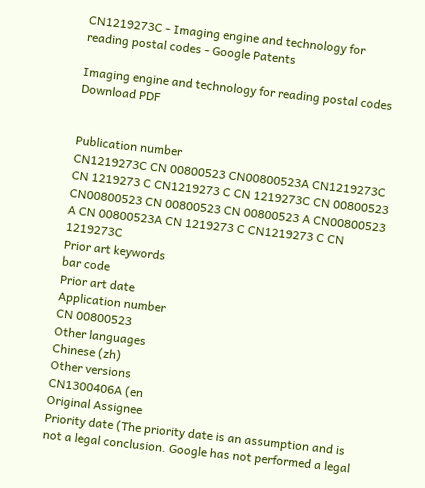CN1219273C - Imaging engine and technology for reading postal codes - Google Patents

Imaging engine and technology for reading postal codes Download PDF


Publication number
CN1219273C CN 00800523 CN00800523A CN1219273C CN 1219273 C CN1219273 C CN 1219273C CN 00800523 CN00800523 CN 00800523 CN 00800523 A CN00800523 A CN 00800523A CN 1219273 C CN1219273 C CN 1219273C
Prior art keywords
bar code
Prior art date
Application number
CN 00800523
Other languages
Chinese (zh)
Other versions
CN1300406A (en
Original Assignee
Priority date (The priority date is an assumption and is not a legal conclusion. Google has not performed a legal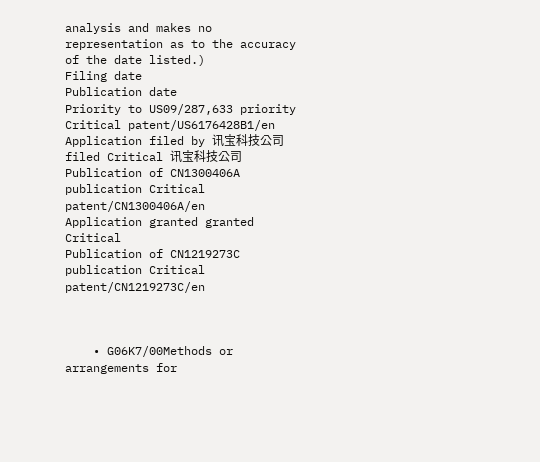analysis and makes no representation as to the accuracy of the date listed.)
Filing date
Publication date
Priority to US09/287,633 priority Critical patent/US6176428B1/en
Application filed by 讯宝科技公司 filed Critical 讯宝科技公司
Publication of CN1300406A publication Critical patent/CN1300406A/en
Application granted granted Critical
Publication of CN1219273C publication Critical patent/CN1219273C/en



    • G06K7/00Methods or arrangements for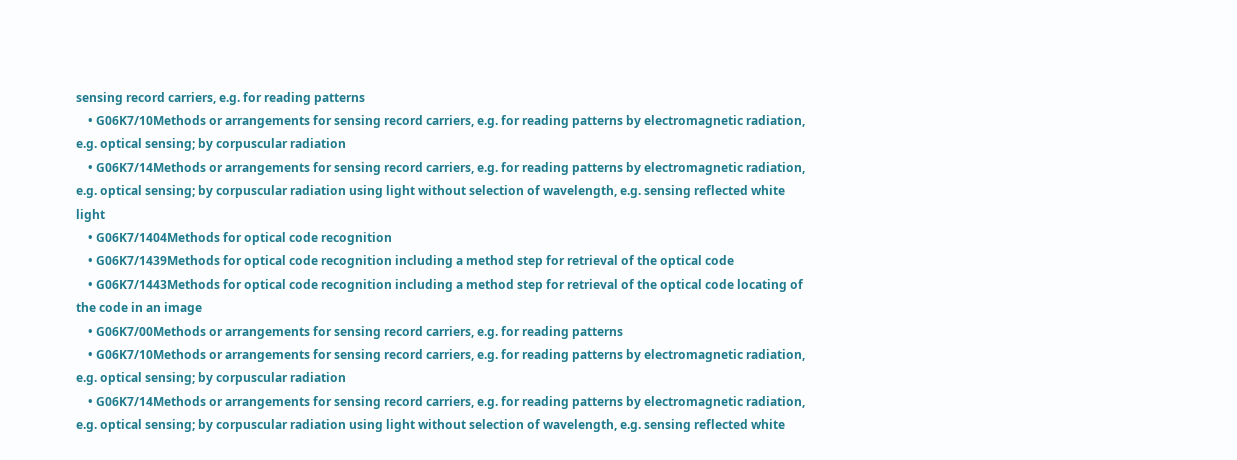sensing record carriers, e.g. for reading patterns
    • G06K7/10Methods or arrangements for sensing record carriers, e.g. for reading patterns by electromagnetic radiation, e.g. optical sensing; by corpuscular radiation
    • G06K7/14Methods or arrangements for sensing record carriers, e.g. for reading patterns by electromagnetic radiation, e.g. optical sensing; by corpuscular radiation using light without selection of wavelength, e.g. sensing reflected white light
    • G06K7/1404Methods for optical code recognition
    • G06K7/1439Methods for optical code recognition including a method step for retrieval of the optical code
    • G06K7/1443Methods for optical code recognition including a method step for retrieval of the optical code locating of the code in an image
    • G06K7/00Methods or arrangements for sensing record carriers, e.g. for reading patterns
    • G06K7/10Methods or arrangements for sensing record carriers, e.g. for reading patterns by electromagnetic radiation, e.g. optical sensing; by corpuscular radiation
    • G06K7/14Methods or arrangements for sensing record carriers, e.g. for reading patterns by electromagnetic radiation, e.g. optical sensing; by corpuscular radiation using light without selection of wavelength, e.g. sensing reflected white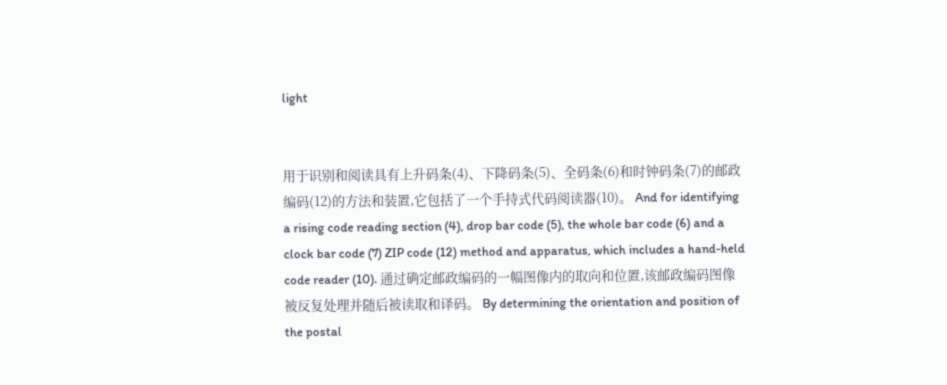light


用于识别和阅读具有上升码条(4)、下降码条(5)、全码条(6)和时钟码条(7)的邮政编码(12)的方法和装置,它包括了一个手持式代码阅读器(10)。 And for identifying a rising code reading section (4), drop bar code (5), the whole bar code (6) and a clock bar code (7) ZIP code (12) method and apparatus, which includes a hand-held code reader (10). 通过确定邮政编码的一幅图像内的取向和位置,该邮政编码图像被反复处理并随后被读取和译码。 By determining the orientation and position of the postal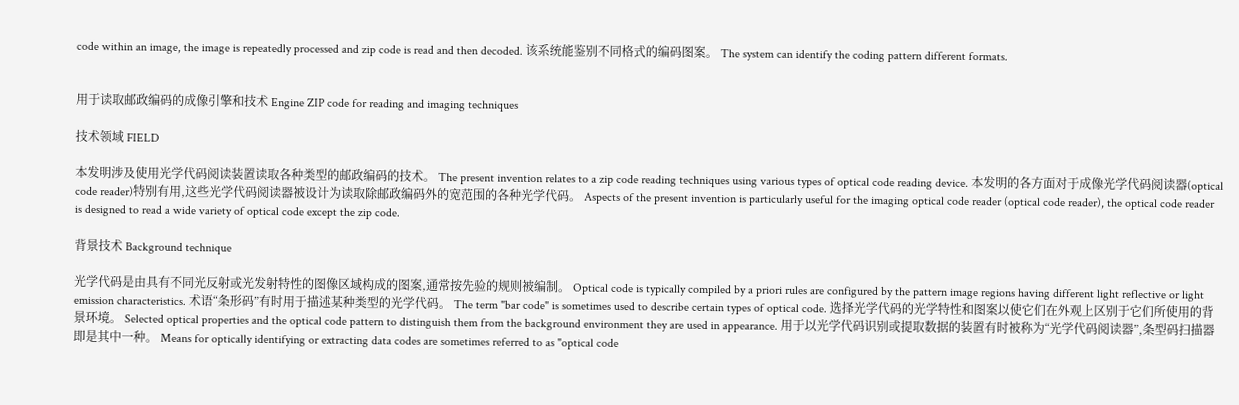code within an image, the image is repeatedly processed and zip code is read and then decoded. 该系统能鉴别不同格式的编码图案。 The system can identify the coding pattern different formats.


用于读取邮政编码的成像引擎和技术 Engine ZIP code for reading and imaging techniques

技术领域 FIELD

本发明涉及使用光学代码阅读装置读取各种类型的邮政编码的技术。 The present invention relates to a zip code reading techniques using various types of optical code reading device. 本发明的各方面对于成像光学代码阅读器(optical code reader)特别有用,这些光学代码阅读器被设计为读取除邮政编码外的宽范围的各种光学代码。 Aspects of the present invention is particularly useful for the imaging optical code reader (optical code reader), the optical code reader is designed to read a wide variety of optical code except the zip code.

背景技术 Background technique

光学代码是由具有不同光反射或光发射特性的图像区域构成的图案,通常按先验的规则被编制。 Optical code is typically compiled by a priori rules are configured by the pattern image regions having different light reflective or light emission characteristics. 术语“条形码”有时用于描述某种类型的光学代码。 The term "bar code" is sometimes used to describe certain types of optical code. 选择光学代码的光学特性和图案以使它们在外观上区别于它们所使用的背景环境。 Selected optical properties and the optical code pattern to distinguish them from the background environment they are used in appearance. 用于以光学代码识别或提取数据的装置有时被称为“光学代码阅读器”,条型码扫描器即是其中一种。 Means for optically identifying or extracting data codes are sometimes referred to as "optical code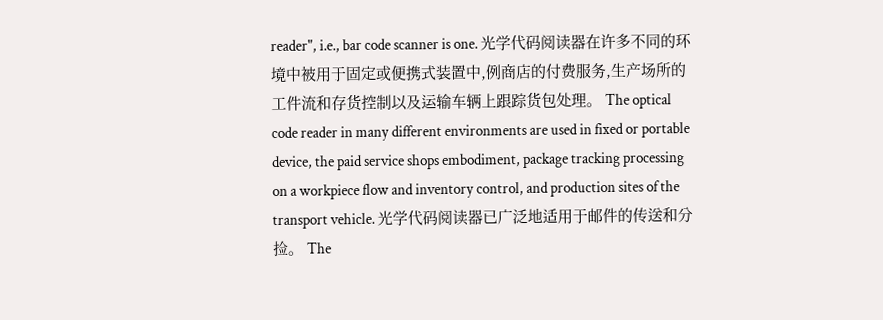reader", i.e., bar code scanner is one. 光学代码阅读器在许多不同的环境中被用于固定或便携式装置中,例商店的付费服务,生产场所的工件流和存货控制以及运输车辆上跟踪货包处理。 The optical code reader in many different environments are used in fixed or portable device, the paid service shops embodiment, package tracking processing on a workpiece flow and inventory control, and production sites of the transport vehicle. 光学代码阅读器已广泛地适用于邮件的传送和分捡。 The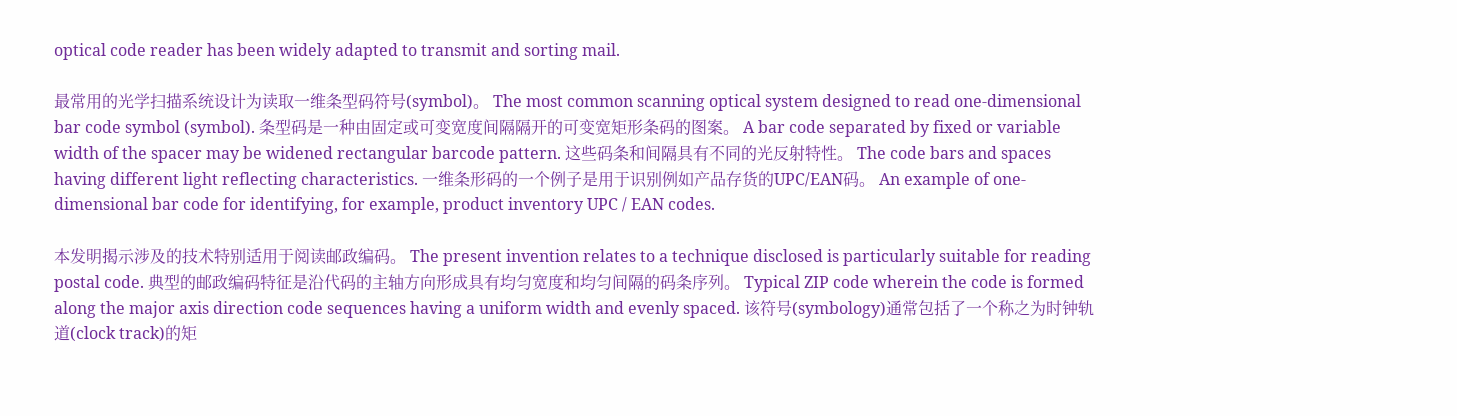optical code reader has been widely adapted to transmit and sorting mail.

最常用的光学扫描系统设计为读取一维条型码符号(symbol)。 The most common scanning optical system designed to read one-dimensional bar code symbol (symbol). 条型码是一种由固定或可变宽度间隔隔开的可变宽矩形条码的图案。 A bar code separated by fixed or variable width of the spacer may be widened rectangular barcode pattern. 这些码条和间隔具有不同的光反射特性。 The code bars and spaces having different light reflecting characteristics. 一维条形码的一个例子是用于识别例如产品存货的UPC/EAN码。 An example of one-dimensional bar code for identifying, for example, product inventory UPC / EAN codes.

本发明揭示涉及的技术特别适用于阅读邮政编码。 The present invention relates to a technique disclosed is particularly suitable for reading postal code. 典型的邮政编码特征是沿代码的主轴方向形成具有均匀宽度和均匀间隔的码条序列。 Typical ZIP code wherein the code is formed along the major axis direction code sequences having a uniform width and evenly spaced. 该符号(symbology)通常包括了一个称之为时钟轨道(clock track)的矩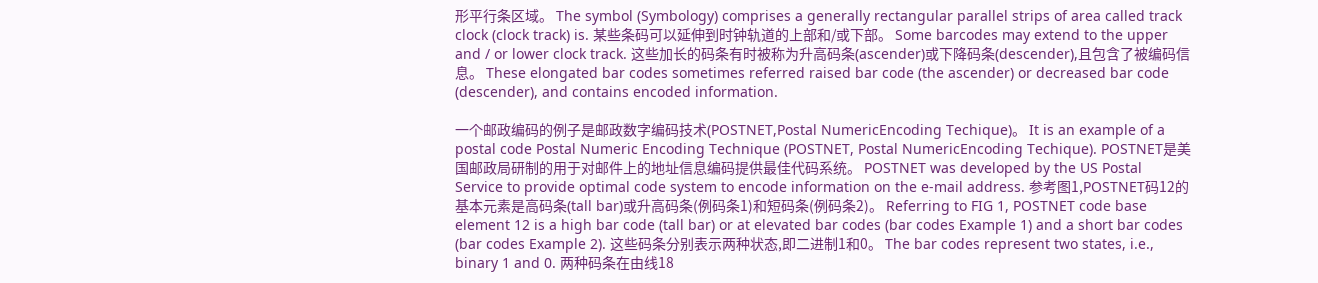形平行条区域。 The symbol (Symbology) comprises a generally rectangular parallel strips of area called track clock (clock track) is. 某些条码可以延伸到时钟轨道的上部和/或下部。 Some barcodes may extend to the upper and / or lower clock track. 这些加长的码条有时被称为升高码条(ascender)或下降码条(descender),且包含了被编码信息。 These elongated bar codes sometimes referred raised bar code (the ascender) or decreased bar code (descender), and contains encoded information.

一个邮政编码的例子是邮政数字编码技术(POSTNET,Postal NumericEncoding Techique)。 It is an example of a postal code Postal Numeric Encoding Technique (POSTNET, Postal NumericEncoding Techique). POSTNET是美国邮政局研制的用于对邮件上的地址信息编码提供最佳代码系统。 POSTNET was developed by the US Postal Service to provide optimal code system to encode information on the e-mail address. 参考图1,POSTNET码12的基本元素是高码条(tall bar)或升高码条(例码条1)和短码条(例码条2)。 Referring to FIG 1, POSTNET code base element 12 is a high bar code (tall bar) or at elevated bar codes (bar codes Example 1) and a short bar codes (bar codes Example 2). 这些码条分别表示两种状态,即二进制1和0。 The bar codes represent two states, i.e., binary 1 and 0. 两种码条在由线18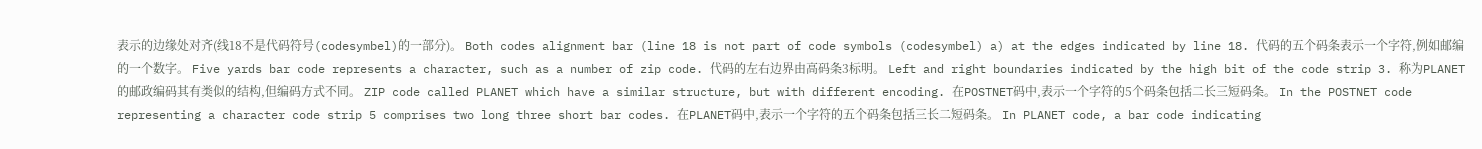表示的边缘处对齐(线18不是代码符号(codesymbel)的一部分)。 Both codes alignment bar (line 18 is not part of code symbols (codesymbel) a) at the edges indicated by line 18. 代码的五个码条表示一个字符,例如邮编的一个数字。 Five yards bar code represents a character, such as a number of zip code. 代码的左右边界由高码条3标明。 Left and right boundaries indicated by the high bit of the code strip 3. 称为PLANET的邮政编码其有类似的结构,但编码方式不同。 ZIP code called PLANET which have a similar structure, but with different encoding. 在POSTNET码中,表示一个字符的5个码条包括二长三短码条。 In the POSTNET code representing a character code strip 5 comprises two long three short bar codes. 在PLANET码中,表示一个字符的五个码条包括三长二短码条。 In PLANET code, a bar code indicating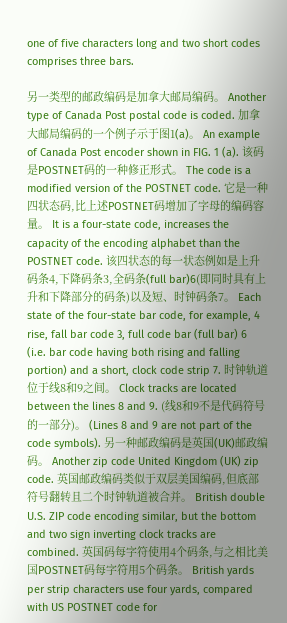one of five characters long and two short codes comprises three bars.

另一类型的邮政编码是加拿大邮局编码。 Another type of Canada Post postal code is coded. 加拿大邮局编码的一个例子示于图1(a)。 An example of Canada Post encoder shown in FIG. 1 (a). 该码是POSTNET码的一种修正形式。 The code is a modified version of the POSTNET code. 它是一种四状态码,比上述POSTNET码增加了字母的编码容量。 It is a four-state code, increases the capacity of the encoding alphabet than the POSTNET code. 该四状态的每一状态例如是上升码条4,下降码条3,全码条(full bar)6(即同时具有上升和下降部分的码条)以及短、时钟码条7。 Each state of the four-state bar code, for example, 4 rise, fall bar code 3, full code bar (full bar) 6 (i.e. bar code having both rising and falling portion) and a short, clock code strip 7. 时钟轨道位于线8和9之间。 Clock tracks are located between the lines 8 and 9. (线8和9不是代码符号的一部分)。 (Lines 8 and 9 are not part of the code symbols). 另一种邮政编码是英国(UK)邮政编码。 Another zip code United Kingdom (UK) zip code. 英国邮政编码类似于双层美国编码,但底部符号翻转且二个时钟轨道被合并。 British double U.S. ZIP code encoding similar, but the bottom and two sign inverting clock tracks are combined. 英国码每字符使用4个码条,与之相比美国POSTNET码每字符用5个码条。 British yards per strip characters use four yards, compared with US POSTNET code for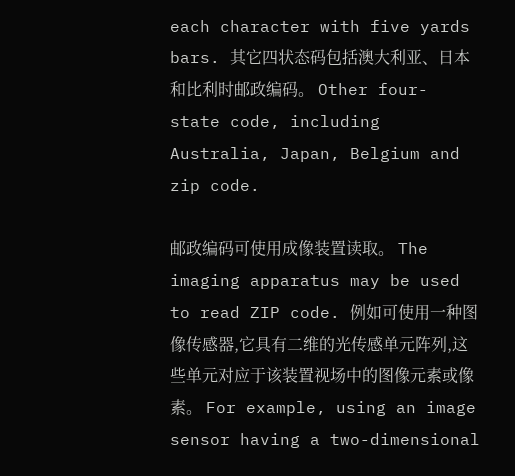each character with five yards bars. 其它四状态码包括澳大利亚、日本和比利时邮政编码。 Other four-state code, including Australia, Japan, Belgium and zip code.

邮政编码可使用成像装置读取。 The imaging apparatus may be used to read ZIP code. 例如可使用一种图像传感器,它具有二维的光传感单元阵列,这些单元对应于该装置视场中的图像元素或像素。 For example, using an image sensor having a two-dimensional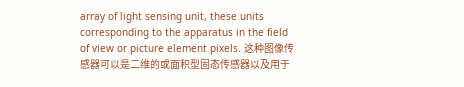array of light sensing unit, these units corresponding to the apparatus in the field of view or picture element pixels. 这种图像传感器可以是二维的或面积型固态传感器以及用于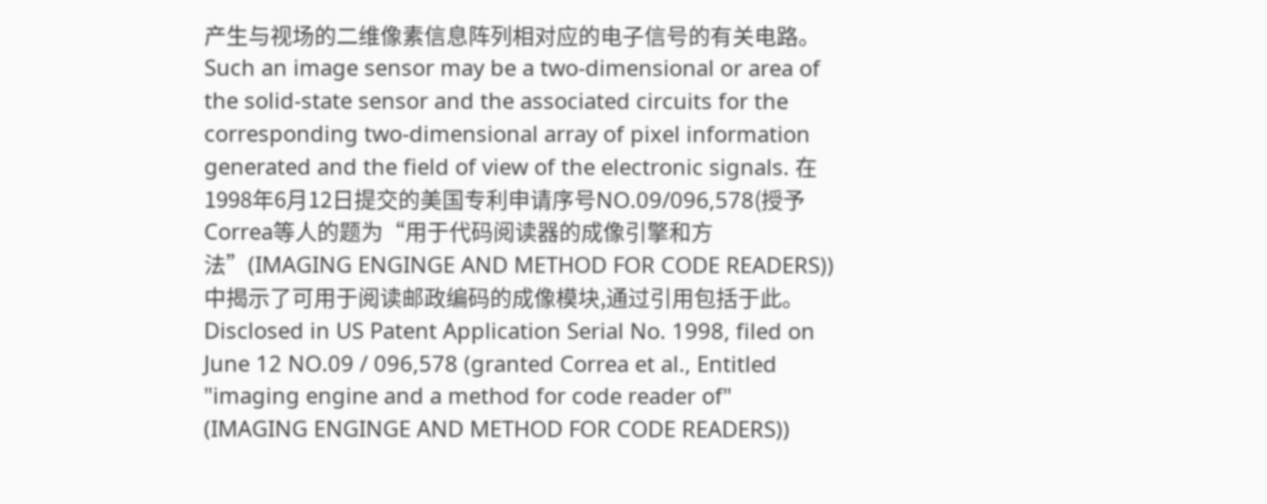产生与视场的二维像素信息阵列相对应的电子信号的有关电路。 Such an image sensor may be a two-dimensional or area of the solid-state sensor and the associated circuits for the corresponding two-dimensional array of pixel information generated and the field of view of the electronic signals. 在1998年6月12日提交的美国专利申请序号NO.09/096,578(授予Correa等人的题为“用于代码阅读器的成像引擎和方法”(IMAGING ENGINGE AND METHOD FOR CODE READERS))中揭示了可用于阅读邮政编码的成像模块,通过引用包括于此。 Disclosed in US Patent Application Serial No. 1998, filed on June 12 NO.09 / 096,578 (granted Correa et al., Entitled "imaging engine and a method for code reader of" (IMAGING ENGINGE AND METHOD FOR CODE READERS))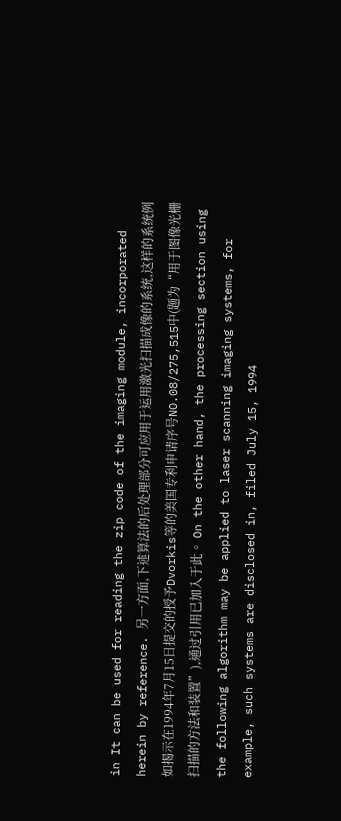in It can be used for reading the zip code of the imaging module, incorporated herein by reference. 另一方面,下述算法的后处理部分可应用于运用激光扫描成像的系统,这样的系统例如揭示在1994年7月15日提交的授予Dvorkis等的美国专利申请序号NO.08/275,515中(题为“用于图像光栅扫描的方法和装置”),通过引用已加入于此。 On the other hand, the processing section using the following algorithm may be applied to laser scanning imaging systems, for example, such systems are disclosed in, filed July 15, 1994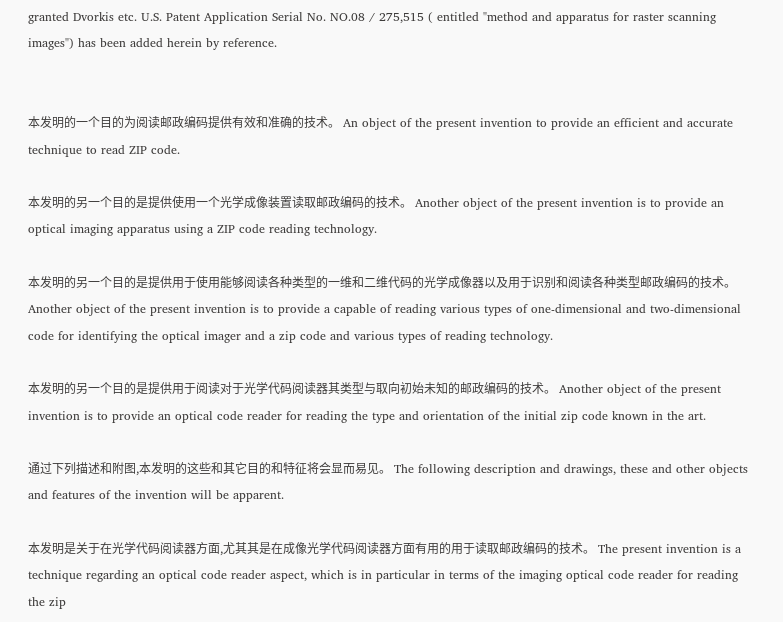granted Dvorkis etc. U.S. Patent Application Serial No. NO.08 / 275,515 ( entitled "method and apparatus for raster scanning images") has been added herein by reference.


本发明的一个目的为阅读邮政编码提供有效和准确的技术。 An object of the present invention to provide an efficient and accurate technique to read ZIP code.

本发明的另一个目的是提供使用一个光学成像装置读取邮政编码的技术。 Another object of the present invention is to provide an optical imaging apparatus using a ZIP code reading technology.

本发明的另一个目的是提供用于使用能够阅读各种类型的一维和二维代码的光学成像器以及用于识别和阅读各种类型邮政编码的技术。 Another object of the present invention is to provide a capable of reading various types of one-dimensional and two-dimensional code for identifying the optical imager and a zip code and various types of reading technology.

本发明的另一个目的是提供用于阅读对于光学代码阅读器其类型与取向初始未知的邮政编码的技术。 Another object of the present invention is to provide an optical code reader for reading the type and orientation of the initial zip code known in the art.

通过下列描述和附图,本发明的这些和其它目的和特征将会显而易见。 The following description and drawings, these and other objects and features of the invention will be apparent.

本发明是关于在光学代码阅读器方面,尤其其是在成像光学代码阅读器方面有用的用于读取邮政编码的技术。 The present invention is a technique regarding an optical code reader aspect, which is in particular in terms of the imaging optical code reader for reading the zip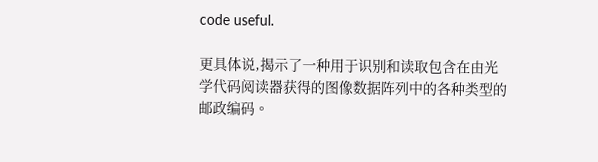code useful.

更具体说,揭示了一种用于识别和读取包含在由光学代码阅读器获得的图像数据阵列中的各种类型的邮政编码。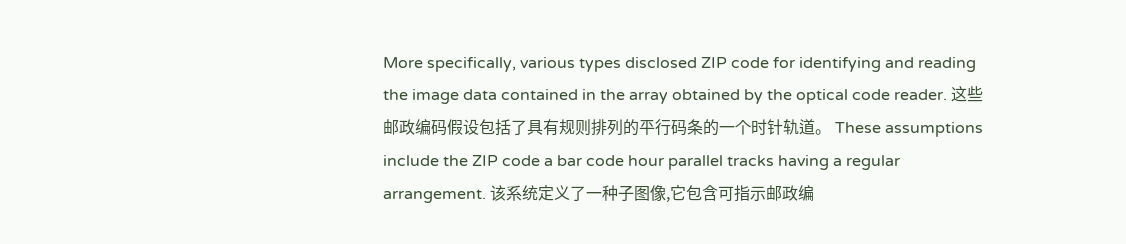More specifically, various types disclosed ZIP code for identifying and reading the image data contained in the array obtained by the optical code reader. 这些邮政编码假设包括了具有规则排列的平行码条的一个时针轨道。 These assumptions include the ZIP code a bar code hour parallel tracks having a regular arrangement. 该系统定义了一种子图像,它包含可指示邮政编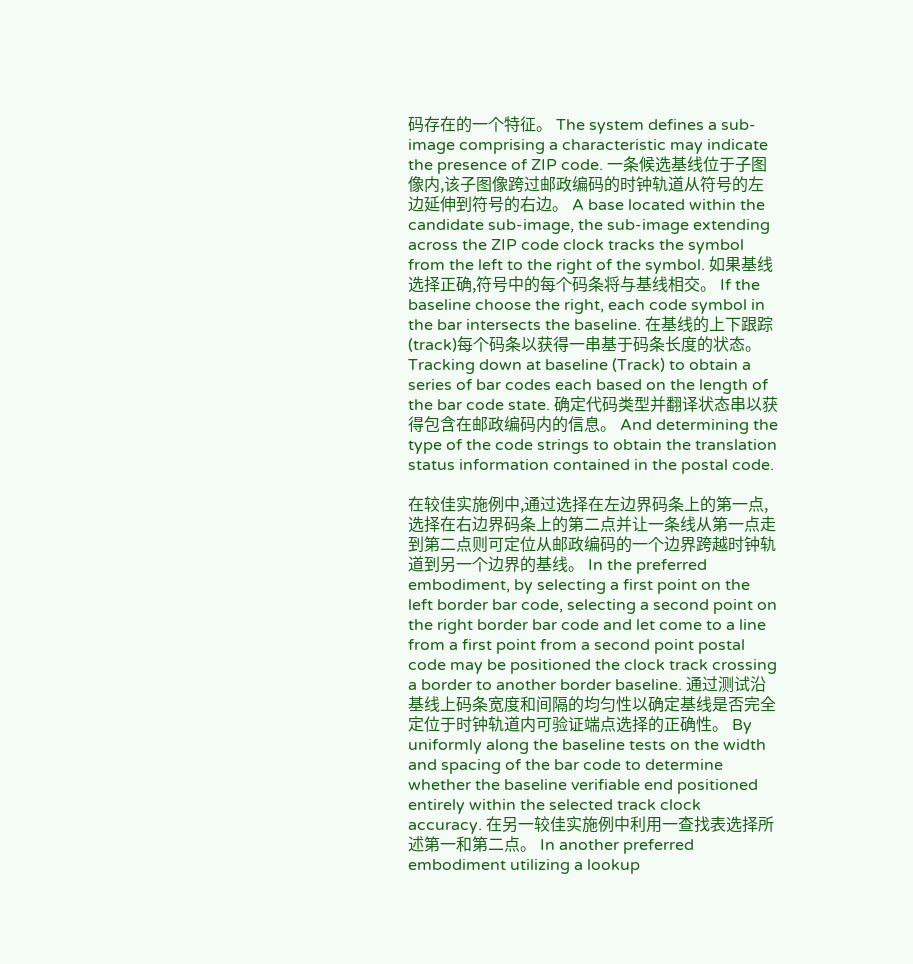码存在的一个特征。 The system defines a sub-image comprising a characteristic may indicate the presence of ZIP code. 一条候选基线位于子图像内,该子图像跨过邮政编码的时钟轨道从符号的左边延伸到符号的右边。 A base located within the candidate sub-image, the sub-image extending across the ZIP code clock tracks the symbol from the left to the right of the symbol. 如果基线选择正确,符号中的每个码条将与基线相交。 If the baseline choose the right, each code symbol in the bar intersects the baseline. 在基线的上下跟踪(track)每个码条以获得一串基于码条长度的状态。 Tracking down at baseline (Track) to obtain a series of bar codes each based on the length of the bar code state. 确定代码类型并翻译状态串以获得包含在邮政编码内的信息。 And determining the type of the code strings to obtain the translation status information contained in the postal code.

在较佳实施例中,通过选择在左边界码条上的第一点,选择在右边界码条上的第二点并让一条线从第一点走到第二点则可定位从邮政编码的一个边界跨越时钟轨道到另一个边界的基线。 In the preferred embodiment, by selecting a first point on the left border bar code, selecting a second point on the right border bar code and let come to a line from a first point from a second point postal code may be positioned the clock track crossing a border to another border baseline. 通过测试沿基线上码条宽度和间隔的均匀性以确定基线是否完全定位于时钟轨道内可验证端点选择的正确性。 By uniformly along the baseline tests on the width and spacing of the bar code to determine whether the baseline verifiable end positioned entirely within the selected track clock accuracy. 在另一较佳实施例中利用一查找表选择所述第一和第二点。 In another preferred embodiment utilizing a lookup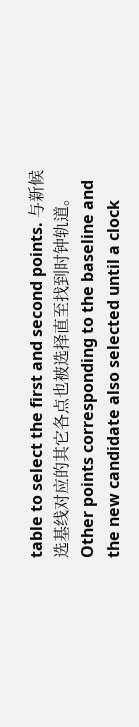table to select the first and second points. 与新候选基线对应的其它各点也被选择直至找到时钟轨道。 Other points corresponding to the baseline and the new candidate also selected until a clock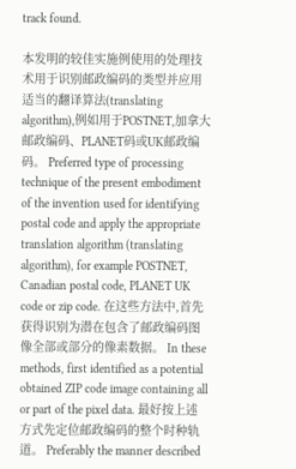track found.

本发明的较佳实施例使用的处理技术用于识别邮政编码的类型并应用适当的翻译算法(translating algorithm),例如用于POSTNET,加拿大邮政编码、PLANET码或UK邮政编码。 Preferred type of processing technique of the present embodiment of the invention used for identifying postal code and apply the appropriate translation algorithm (translating algorithm), for example POSTNET, Canadian postal code, PLANET UK code or zip code. 在这些方法中,首先获得识别为潜在包含了邮政编码图像全部或部分的像素数据。 In these methods, first identified as a potential obtained ZIP code image containing all or part of the pixel data. 最好按上述方式先定位邮政编码的整个时种轨道。 Preferably the manner described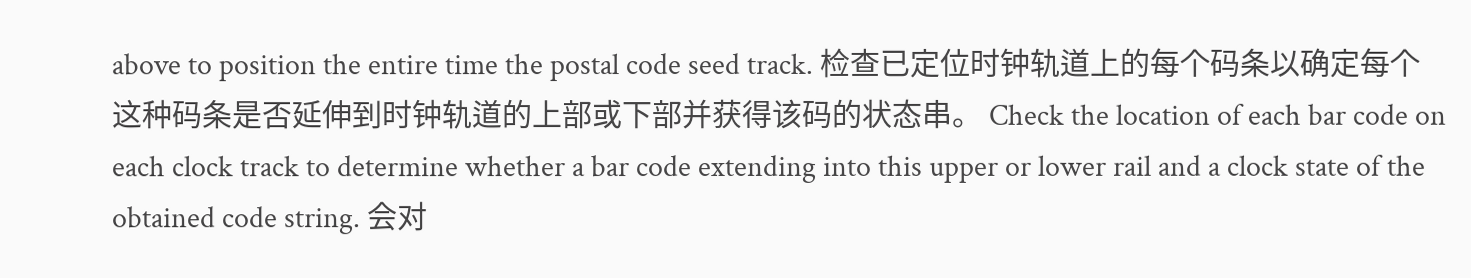above to position the entire time the postal code seed track. 检查已定位时钟轨道上的每个码条以确定每个这种码条是否延伸到时钟轨道的上部或下部并获得该码的状态串。 Check the location of each bar code on each clock track to determine whether a bar code extending into this upper or lower rail and a clock state of the obtained code string. 会对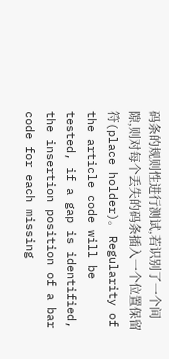码条的规则性进行测试,若识别了一个间隙,则对每个丢失的码条插入一个位置保留符(place holder)。 Regularity of the article code will be tested, if a gap is identified, the insertion position of a bar code for each missing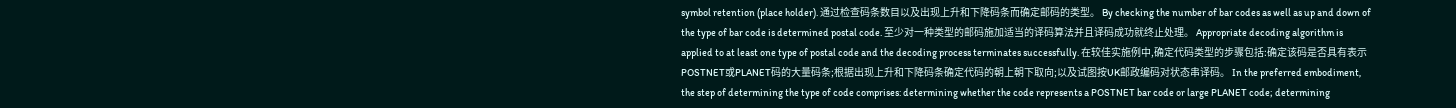symbol retention (place holder). 通过检查码条数目以及出现上升和下降码条而确定邮码的类型。 By checking the number of bar codes as well as up and down of the type of bar code is determined postal code. 至少对一种类型的邮码施加适当的译码算法并且译码成功就终止处理。 Appropriate decoding algorithm is applied to at least one type of postal code and the decoding process terminates successfully. 在较佳实施例中,确定代码类型的步骤包括:确定该码是否具有表示POSTNET或PLANET码的大量码条;根据出现上升和下降码条确定代码的朝上朝下取向;以及试图按UK邮政编码对状态串译码。 In the preferred embodiment, the step of determining the type of code comprises: determining whether the code represents a POSTNET bar code or large PLANET code; determining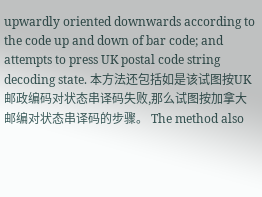upwardly oriented downwards according to the code up and down of bar code; and attempts to press UK postal code string decoding state. 本方法还包括如是该试图按UK邮政编码对状态串译码失败,那么试图按加拿大邮编对状态串译码的步骤。 The method also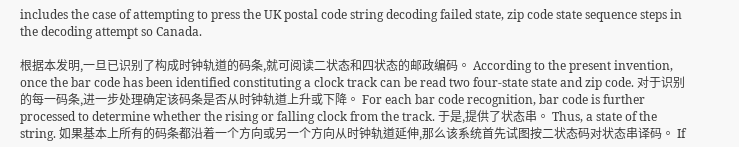includes the case of attempting to press the UK postal code string decoding failed state, zip code state sequence steps in the decoding attempt so Canada.

根据本发明,一旦已识别了构成时钟轨道的码条,就可阅读二状态和四状态的邮政编码。 According to the present invention, once the bar code has been identified constituting a clock track can be read two four-state state and zip code. 对于识别的每一码条,进一步处理确定该码条是否从时钟轨道上升或下降。 For each bar code recognition, bar code is further processed to determine whether the rising or falling clock from the track. 于是,提供了状态串。 Thus, a state of the string. 如果基本上所有的码条都沿着一个方向或另一个方向从时钟轨道延伸,那么该系统首先试图按二状态码对状态串译码。 If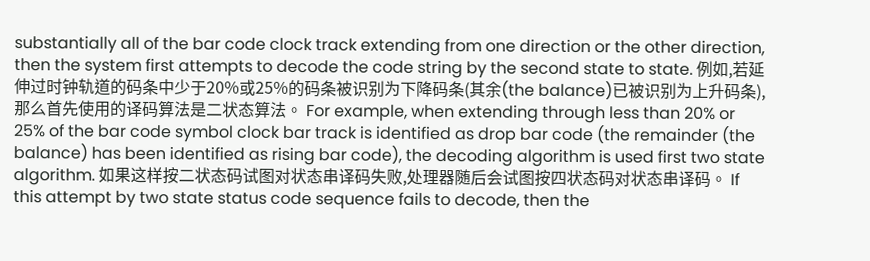substantially all of the bar code clock track extending from one direction or the other direction, then the system first attempts to decode the code string by the second state to state. 例如,若延伸过时钟轨道的码条中少于20%或25%的码条被识别为下降码条(其余(the balance)已被识别为上升码条),那么首先使用的译码算法是二状态算法。 For example, when extending through less than 20% or 25% of the bar code symbol clock bar track is identified as drop bar code (the remainder (the balance) has been identified as rising bar code), the decoding algorithm is used first two state algorithm. 如果这样按二状态码试图对状态串译码失败,处理器随后会试图按四状态码对状态串译码。 If this attempt by two state status code sequence fails to decode, then the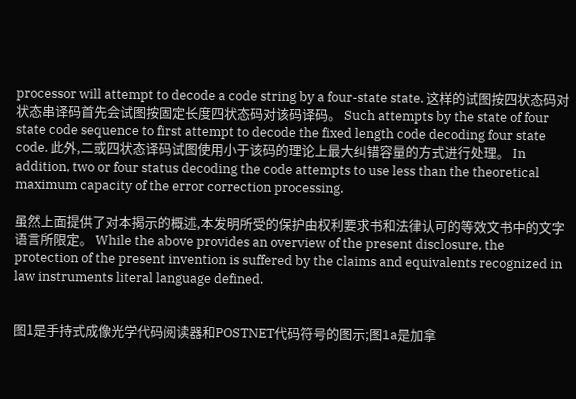processor will attempt to decode a code string by a four-state state. 这样的试图按四状态码对状态串译码首先会试图按固定长度四状态码对该码译码。 Such attempts by the state of four state code sequence to first attempt to decode the fixed length code decoding four state code. 此外,二或四状态译码试图使用小于该码的理论上最大纠错容量的方式进行处理。 In addition, two or four status decoding the code attempts to use less than the theoretical maximum capacity of the error correction processing.

虽然上面提供了对本揭示的概述,本发明所受的保护由权利要求书和法律认可的等效文书中的文字语言所限定。 While the above provides an overview of the present disclosure, the protection of the present invention is suffered by the claims and equivalents recognized in law instruments literal language defined.


图1是手持式成像光学代码阅读器和POSTNET代码符号的图示;图1a是加拿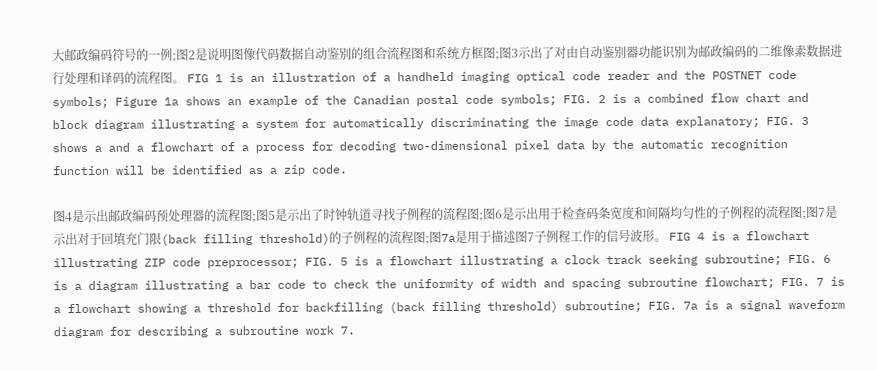大邮政编码符号的一例;图2是说明图像代码数据自动鉴别的组合流程图和系统方框图;图3示出了对由自动鉴别器功能识别为邮政编码的二维像素数据进行处理和译码的流程图。 FIG 1 is an illustration of a handheld imaging optical code reader and the POSTNET code symbols; Figure 1a shows an example of the Canadian postal code symbols; FIG. 2 is a combined flow chart and block diagram illustrating a system for automatically discriminating the image code data explanatory; FIG. 3 shows a and a flowchart of a process for decoding two-dimensional pixel data by the automatic recognition function will be identified as a zip code.

图4是示出邮政编码预处理器的流程图;图5是示出了时钟轨道寻找子例程的流程图;图6是示出用于检查码条宽度和间隔均匀性的子例程的流程图;图7是示出对于回填充门限(back filling threshold)的子例程的流程图;图7a是用于描述图7子例程工作的信号波形。 FIG 4 is a flowchart illustrating ZIP code preprocessor; FIG. 5 is a flowchart illustrating a clock track seeking subroutine; FIG. 6 is a diagram illustrating a bar code to check the uniformity of width and spacing subroutine flowchart; FIG. 7 is a flowchart showing a threshold for backfilling (back filling threshold) subroutine; FIG. 7a is a signal waveform diagram for describing a subroutine work 7.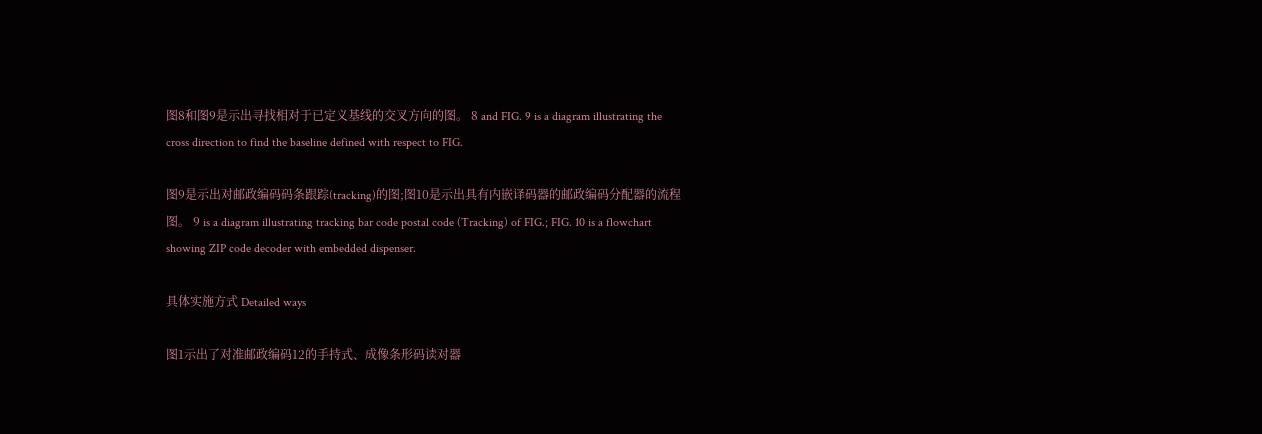图8和图9是示出寻找相对于已定义基线的交叉方向的图。 8 and FIG. 9 is a diagram illustrating the cross direction to find the baseline defined with respect to FIG.

图9是示出对邮政编码码条跟踪(tracking)的图;图10是示出具有内嵌译码器的邮政编码分配器的流程图。 9 is a diagram illustrating tracking bar code postal code (Tracking) of FIG.; FIG. 10 is a flowchart showing ZIP code decoder with embedded dispenser.

具体实施方式 Detailed ways

图1示出了对准邮政编码12的手持式、成像条形码读对器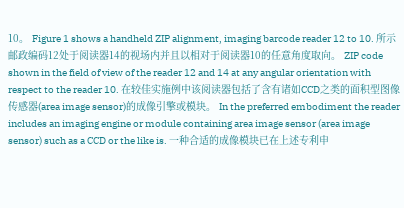10。 Figure 1 shows a handheld ZIP alignment, imaging barcode reader 12 to 10. 所示邮政编码12处于阅读器14的视场内并且以相对于阅读器10的任意角度取向。 ZIP code shown in the field of view of the reader 12 and 14 at any angular orientation with respect to the reader 10. 在较佳实施例中该阅读器包括了含有诸如CCD之类的面积型图像传感器(area image sensor)的成像引擎或模块。 In the preferred embodiment the reader includes an imaging engine or module containing area image sensor (area image sensor) such as a CCD or the like is. 一种合适的成像模块已在上述专利申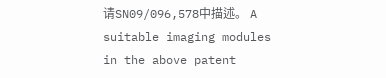请SN09/096,578中描述。 A suitable imaging modules in the above patent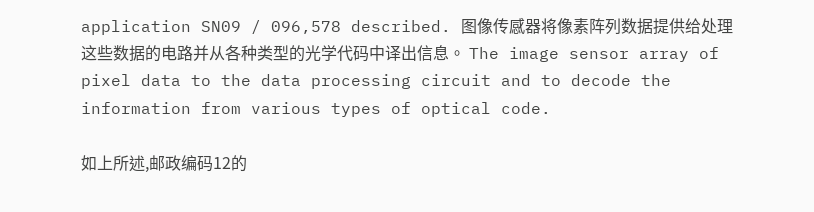application SN09 / 096,578 described. 图像传感器将像素阵列数据提供给处理这些数据的电路并从各种类型的光学代码中译出信息。 The image sensor array of pixel data to the data processing circuit and to decode the information from various types of optical code.

如上所述,邮政编码12的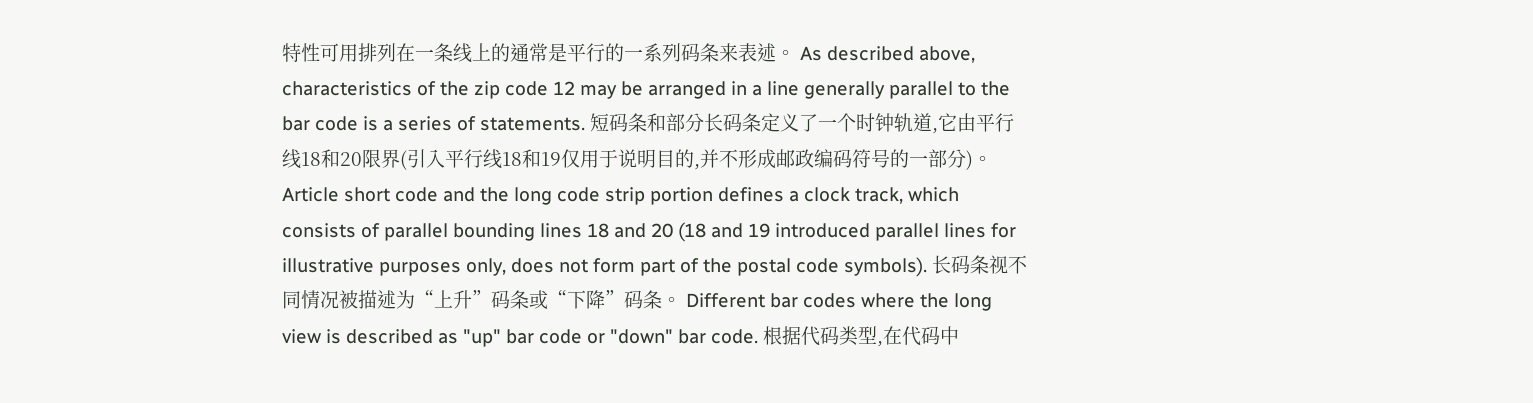特性可用排列在一条线上的通常是平行的一系列码条来表述。 As described above, characteristics of the zip code 12 may be arranged in a line generally parallel to the bar code is a series of statements. 短码条和部分长码条定义了一个时钟轨道,它由平行线18和20限界(引入平行线18和19仅用于说明目的,并不形成邮政编码符号的一部分)。 Article short code and the long code strip portion defines a clock track, which consists of parallel bounding lines 18 and 20 (18 and 19 introduced parallel lines for illustrative purposes only, does not form part of the postal code symbols). 长码条视不同情况被描述为“上升”码条或“下降”码条。 Different bar codes where the long view is described as "up" bar code or "down" bar code. 根据代码类型,在代码中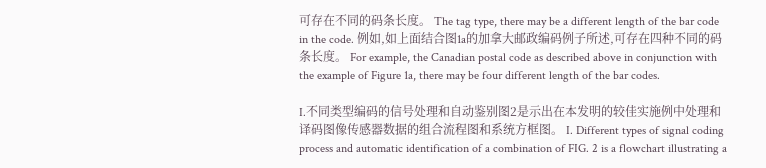可存在不同的码条长度。 The tag type, there may be a different length of the bar code in the code. 例如,如上面结合图1a的加拿大邮政编码例子所述,可存在四种不同的码条长度。 For example, the Canadian postal code as described above in conjunction with the example of Figure 1a, there may be four different length of the bar codes.

I.不同类型编码的信号处理和自动鉴别图2是示出在本发明的较佳实施例中处理和译码图像传感器数据的组合流程图和系统方框图。 I. Different types of signal coding process and automatic identification of a combination of FIG. 2 is a flowchart illustrating a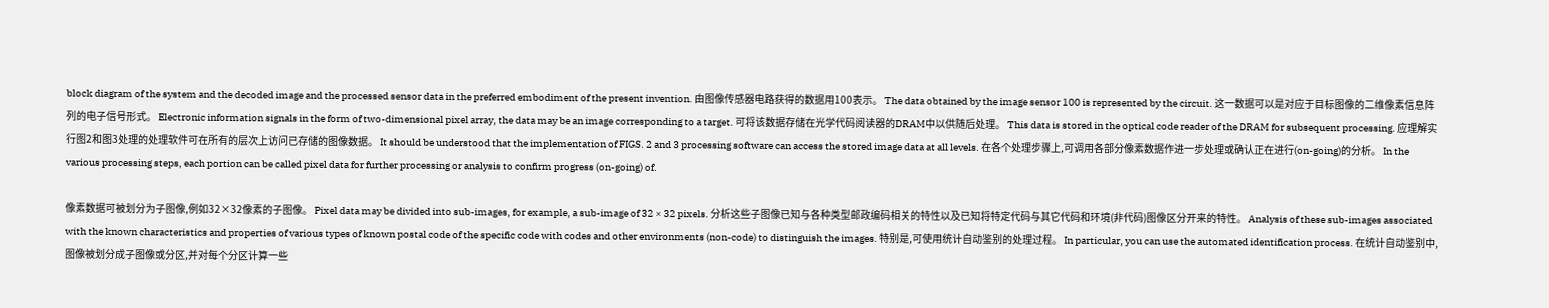block diagram of the system and the decoded image and the processed sensor data in the preferred embodiment of the present invention. 由图像传感器电路获得的数据用100表示。 The data obtained by the image sensor 100 is represented by the circuit. 这一数据可以是对应于目标图像的二维像素信息阵列的电子信号形式。 Electronic information signals in the form of two-dimensional pixel array, the data may be an image corresponding to a target. 可将该数据存储在光学代码阅读器的DRAM中以供随后处理。 This data is stored in the optical code reader of the DRAM for subsequent processing. 应理解实行图2和图3处理的处理软件可在所有的层次上访问已存储的图像数据。 It should be understood that the implementation of FIGS. 2 and 3 processing software can access the stored image data at all levels. 在各个处理步骤上,可调用各部分像素数据作进一步处理或确认正在进行(on-going)的分析。 In the various processing steps, each portion can be called pixel data for further processing or analysis to confirm progress (on-going) of.

像素数据可被划分为子图像,例如32×32像素的子图像。 Pixel data may be divided into sub-images, for example, a sub-image of 32 × 32 pixels. 分析这些子图像已知与各种类型邮政编码相关的特性以及已知将特定代码与其它代码和环境(非代码)图像区分开来的特性。 Analysis of these sub-images associated with the known characteristics and properties of various types of known postal code of the specific code with codes and other environments (non-code) to distinguish the images. 特别是,可使用统计自动鉴别的处理过程。 In particular, you can use the automated identification process. 在统计自动鉴别中,图像被划分成子图像或分区,并对每个分区计算一些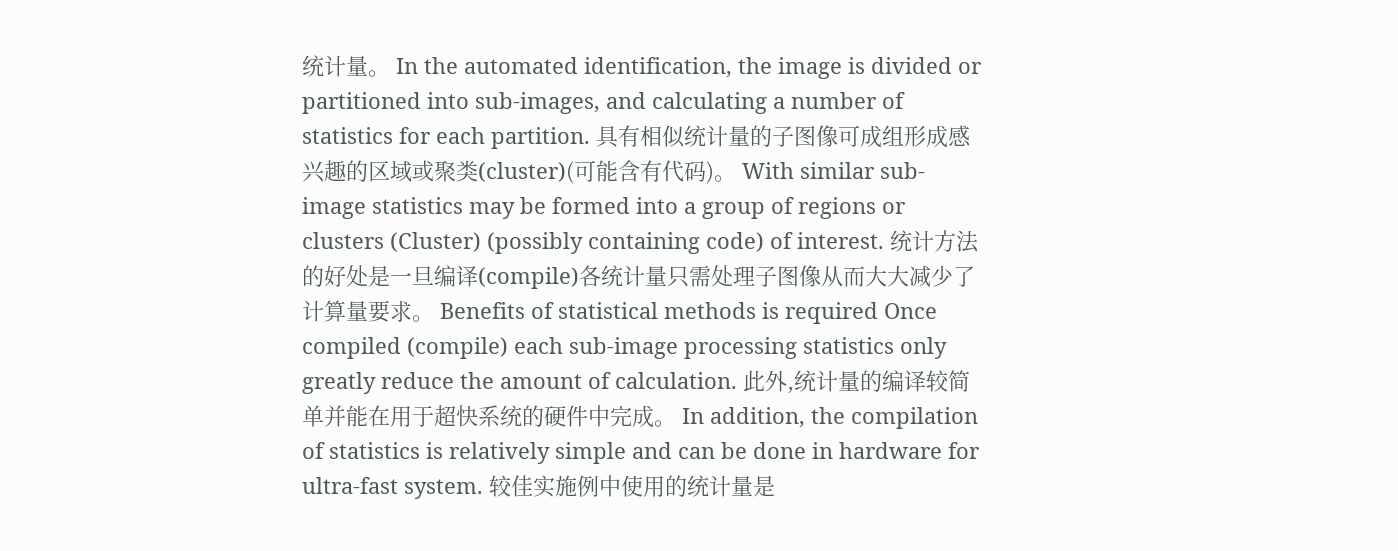统计量。 In the automated identification, the image is divided or partitioned into sub-images, and calculating a number of statistics for each partition. 具有相似统计量的子图像可成组形成感兴趣的区域或聚类(cluster)(可能含有代码)。 With similar sub-image statistics may be formed into a group of regions or clusters (Cluster) (possibly containing code) of interest. 统计方法的好处是一旦编译(compile)各统计量只需处理子图像从而大大减少了计算量要求。 Benefits of statistical methods is required Once compiled (compile) each sub-image processing statistics only greatly reduce the amount of calculation. 此外,统计量的编译较简单并能在用于超快系统的硬件中完成。 In addition, the compilation of statistics is relatively simple and can be done in hardware for ultra-fast system. 较佳实施例中使用的统计量是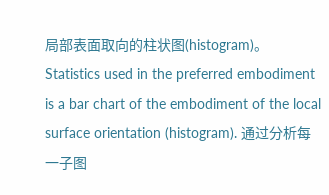局部表面取向的柱状图(histogram)。 Statistics used in the preferred embodiment is a bar chart of the embodiment of the local surface orientation (histogram). 通过分析每一子图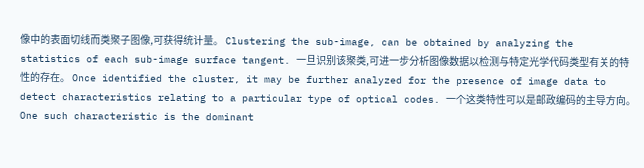像中的表面切线而类聚子图像,可获得统计量。 Clustering the sub-image, can be obtained by analyzing the statistics of each sub-image surface tangent. 一旦识别该聚类,可进一步分析图像数据以检测与特定光学代码类型有关的特性的存在。 Once identified the cluster, it may be further analyzed for the presence of image data to detect characteristics relating to a particular type of optical codes. 一个这类特性可以是邮政编码的主导方向。 One such characteristic is the dominant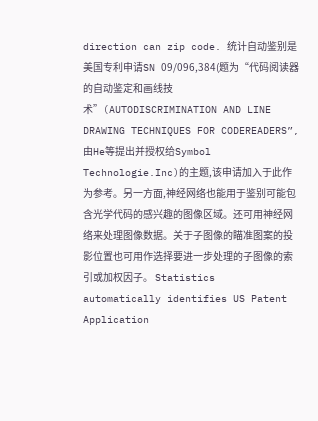direction can zip code. 统计自动鉴别是美国专利申请SN 09/096,384(题为“代码阅读器的自动鉴定和画线技术”(AUTODISCRIMINATION AND LINE DRAWING TECHNIQUES FOR CODEREADERS”,由He等提出并授权给Symbol Technologie.Inc)的主题,该申请加入于此作为参考。另一方面,神经网络也能用于鉴别可能包含光学代码的感兴趣的图像区域。还可用神经网络来处理图像数据。关于子图像的瞄准图案的投影位置也可用作选择要进一步处理的子图像的索引或加权因子。 Statistics automatically identifies US Patent Application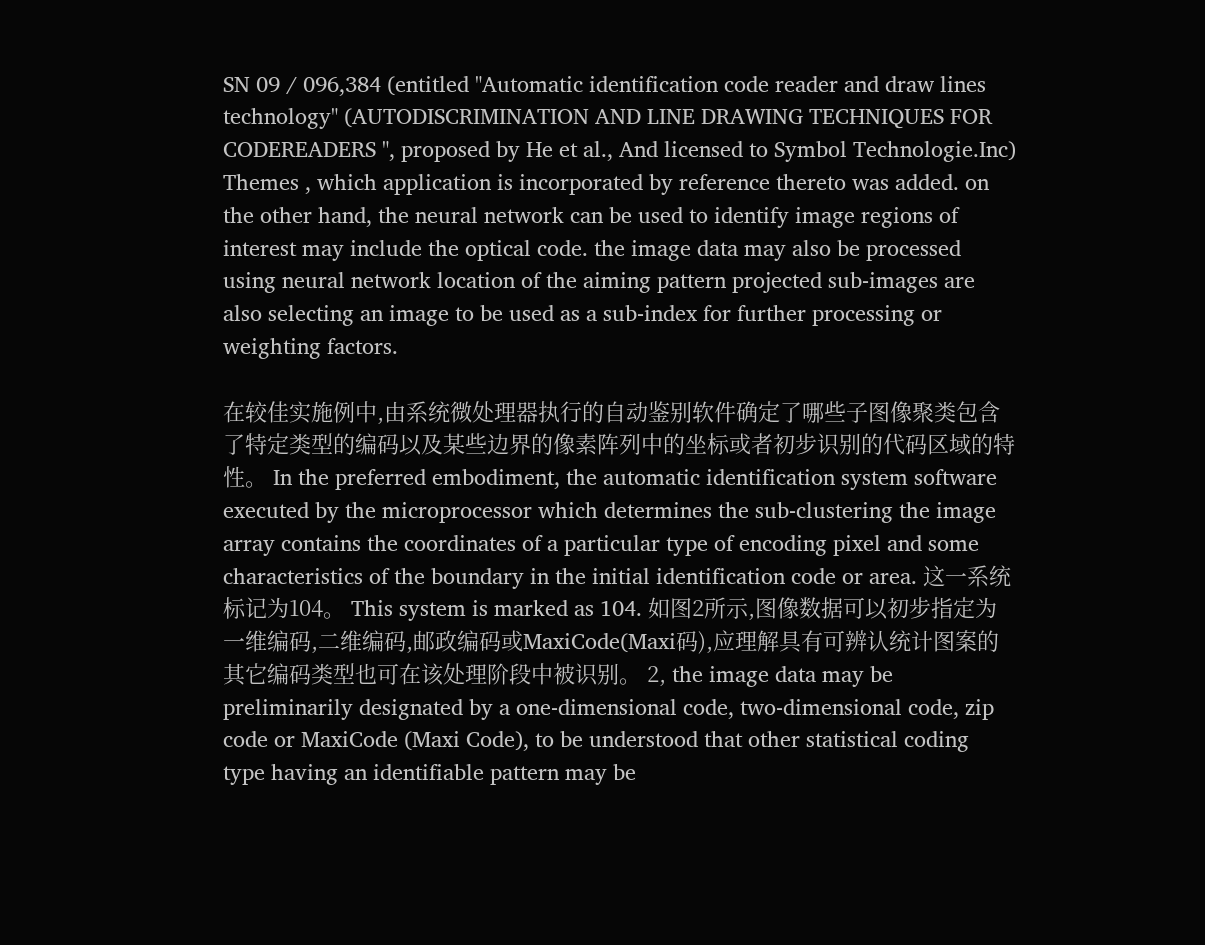SN 09 / 096,384 (entitled "Automatic identification code reader and draw lines technology" (AUTODISCRIMINATION AND LINE DRAWING TECHNIQUES FOR CODEREADERS ", proposed by He et al., And licensed to Symbol Technologie.Inc) Themes , which application is incorporated by reference thereto was added. on the other hand, the neural network can be used to identify image regions of interest may include the optical code. the image data may also be processed using neural network location of the aiming pattern projected sub-images are also selecting an image to be used as a sub-index for further processing or weighting factors.

在较佳实施例中,由系统微处理器执行的自动鉴别软件确定了哪些子图像聚类包含了特定类型的编码以及某些边界的像素阵列中的坐标或者初步识别的代码区域的特性。 In the preferred embodiment, the automatic identification system software executed by the microprocessor which determines the sub-clustering the image array contains the coordinates of a particular type of encoding pixel and some characteristics of the boundary in the initial identification code or area. 这一系统标记为104。 This system is marked as 104. 如图2所示,图像数据可以初步指定为一维编码,二维编码,邮政编码或MaxiCode(Maxi码),应理解具有可辨认统计图案的其它编码类型也可在该处理阶段中被识别。 2, the image data may be preliminarily designated by a one-dimensional code, two-dimensional code, zip code or MaxiCode (Maxi Code), to be understood that other statistical coding type having an identifiable pattern may be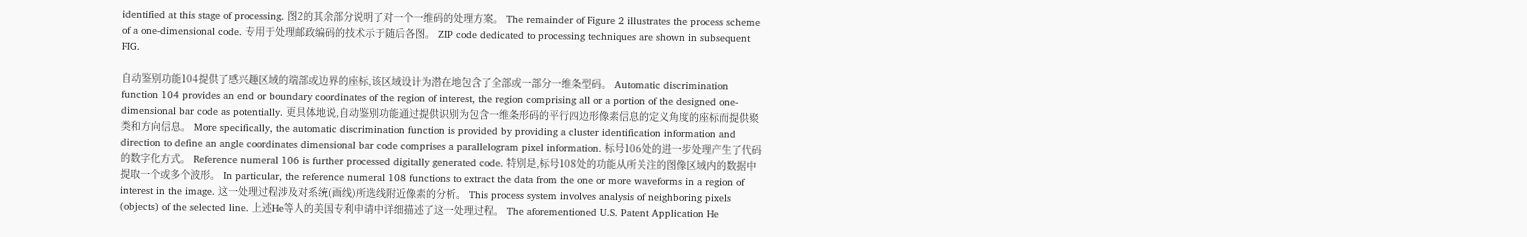identified at this stage of processing. 图2的其余部分说明了对一个一维码的处理方案。 The remainder of Figure 2 illustrates the process scheme of a one-dimensional code. 专用于处理邮政编码的技术示于随后各图。 ZIP code dedicated to processing techniques are shown in subsequent FIG.

自动鉴别功能104提供了感兴趣区域的端部或边界的座标,该区域设计为潜在地包含了全部或一部分一维条型码。 Automatic discrimination function 104 provides an end or boundary coordinates of the region of interest, the region comprising all or a portion of the designed one-dimensional bar code as potentially. 更具体地说,自动鉴别功能通过提供识别为包含一维条形码的平行四边形像素信息的定义角度的座标而提供聚类和方向信息。 More specifically, the automatic discrimination function is provided by providing a cluster identification information and direction to define an angle coordinates dimensional bar code comprises a parallelogram pixel information. 标号106处的进一步处理产生了代码的数字化方式。 Reference numeral 106 is further processed digitally generated code. 特别是,标号108处的功能从所关注的图像区域内的数据中提取一个或多个波形。 In particular, the reference numeral 108 functions to extract the data from the one or more waveforms in a region of interest in the image. 这一处理过程涉及对系统(画线)所选线附近像素的分析。 This process system involves analysis of neighboring pixels (objects) of the selected line. 上述He等人的美国专利申请中详细描述了这一处理过程。 The aforementioned U.S. Patent Application He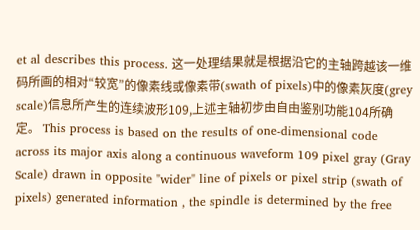et al describes this process. 这一处理结果就是根据沿它的主轴跨越该一维码所画的相对“较宽”的像素线或像素带(swath of pixels)中的像素灰度(grey scale)信息所产生的连续波形109,上述主轴初步由自由鉴别功能104所确定。 This process is based on the results of one-dimensional code across its major axis along a continuous waveform 109 pixel gray (Gray Scale) drawn in opposite "wider" line of pixels or pixel strip (swath of pixels) generated information , the spindle is determined by the free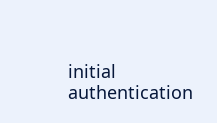initial authentication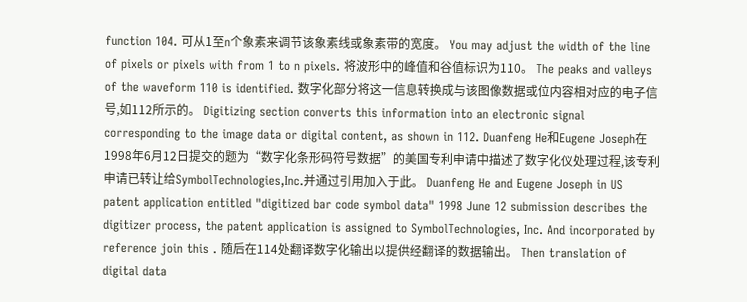function 104. 可从1至n个象素来调节该象素线或象素带的宽度。 You may adjust the width of the line of pixels or pixels with from 1 to n pixels. 将波形中的峰值和谷值标识为110。 The peaks and valleys of the waveform 110 is identified. 数字化部分将这一信息转换成与该图像数据或位内容相对应的电子信号,如112所示的。 Digitizing section converts this information into an electronic signal corresponding to the image data or digital content, as shown in 112. Duanfeng He和Eugene Joseph在1998年6月12日提交的题为“数字化条形码符号数据”的美国专利申请中描述了数字化仪处理过程,该专利申请已转让给SymbolTechnologies,Inc.并通过引用加入于此。 Duanfeng He and Eugene Joseph in US patent application entitled "digitized bar code symbol data" 1998 June 12 submission describes the digitizer process, the patent application is assigned to SymbolTechnologies, Inc. And incorporated by reference join this . 随后在114处翻译数字化输出以提供经翻译的数据输出。 Then translation of digital data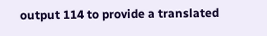output 114 to provide a translated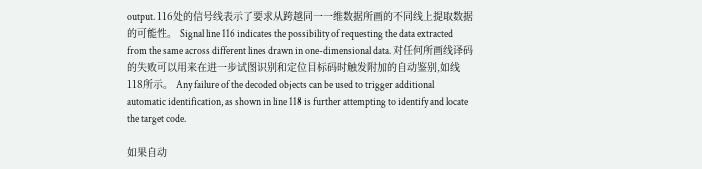output. 116处的信号线表示了要求从跨越同一一维数据所画的不同线上提取数据的可能性。 Signal line 116 indicates the possibility of requesting the data extracted from the same across different lines drawn in one-dimensional data. 对任何所画线译码的失败可以用来在进一步试图识别和定位目标码时触发附加的自动鉴别,如线118所示。 Any failure of the decoded objects can be used to trigger additional automatic identification, as shown in line 118 is further attempting to identify and locate the target code.

如果自动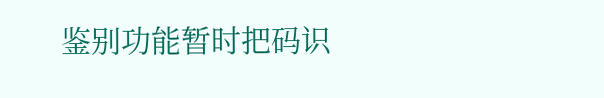鉴别功能暂时把码识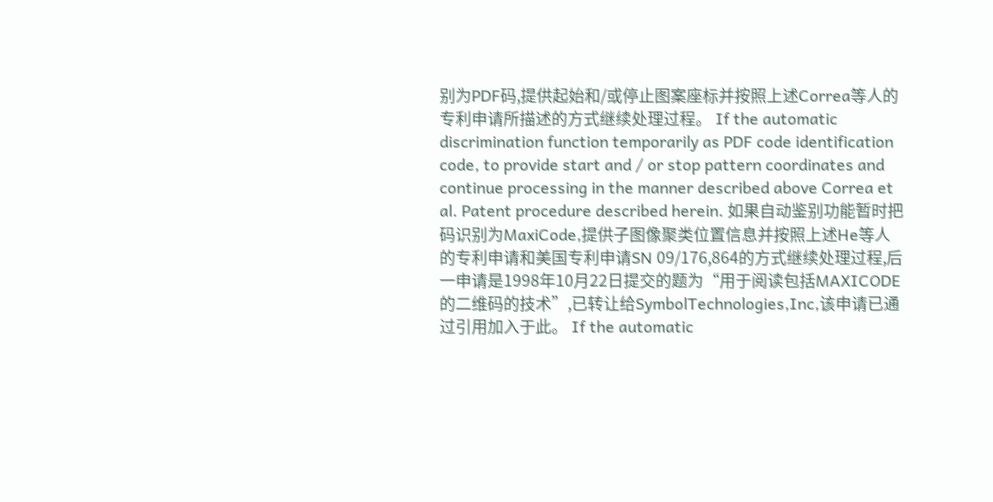别为PDF码,提供起始和/或停止图案座标并按照上述Correa等人的专利申请所描述的方式继续处理过程。 If the automatic discrimination function temporarily as PDF code identification code, to provide start and / or stop pattern coordinates and continue processing in the manner described above Correa et al. Patent procedure described herein. 如果自动鉴别功能暂时把码识别为MaxiCode,提供子图像聚类位置信息并按照上述He等人的专利申请和美国专利申请SN 09/176,864的方式继续处理过程,后一申请是1998年10月22日提交的题为“用于阅读包括MAXICODE的二维码的技术”,已转让给SymbolTechnologies,Inc,该申请已通过引用加入于此。 If the automatic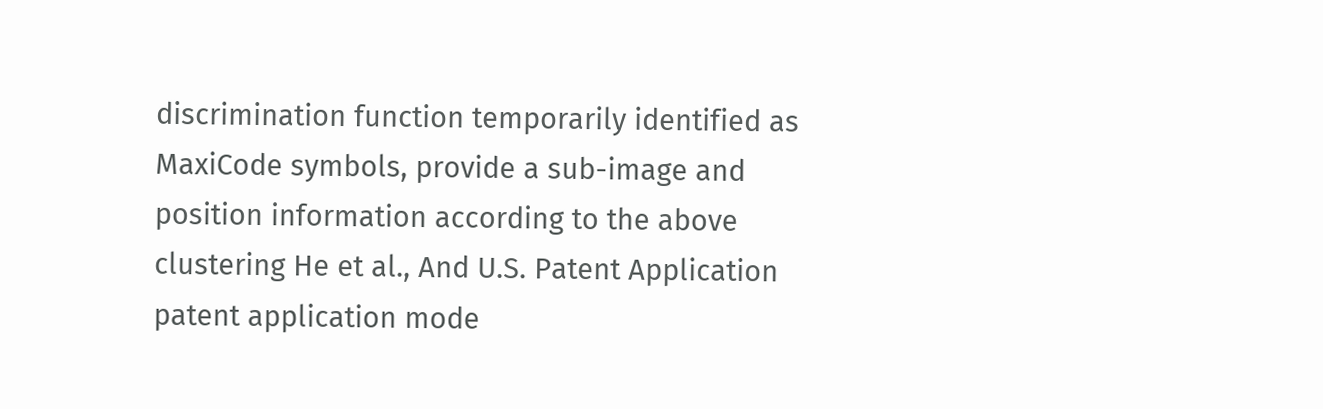discrimination function temporarily identified as MaxiCode symbols, provide a sub-image and position information according to the above clustering He et al., And U.S. Patent Application patent application mode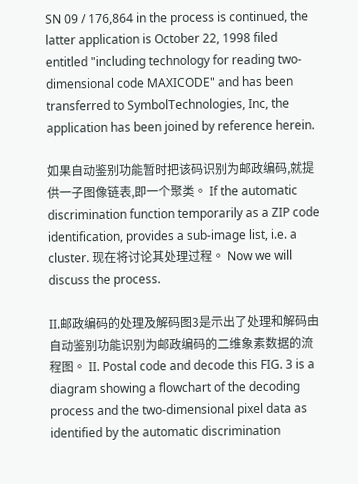SN 09 / 176,864 in the process is continued, the latter application is October 22, 1998 filed entitled "including technology for reading two-dimensional code MAXICODE" and has been transferred to SymbolTechnologies, Inc, the application has been joined by reference herein.

如果自动鉴别功能暂时把该码识别为邮政编码,就提供一子图像链表,即一个聚类。 If the automatic discrimination function temporarily as a ZIP code identification, provides a sub-image list, i.e. a cluster. 现在将讨论其处理过程。 Now we will discuss the process.

II.邮政编码的处理及解码图3是示出了处理和解码由自动鉴别功能识别为邮政编码的二维象素数据的流程图。 II. Postal code and decode this FIG. 3 is a diagram showing a flowchart of the decoding process and the two-dimensional pixel data as identified by the automatic discrimination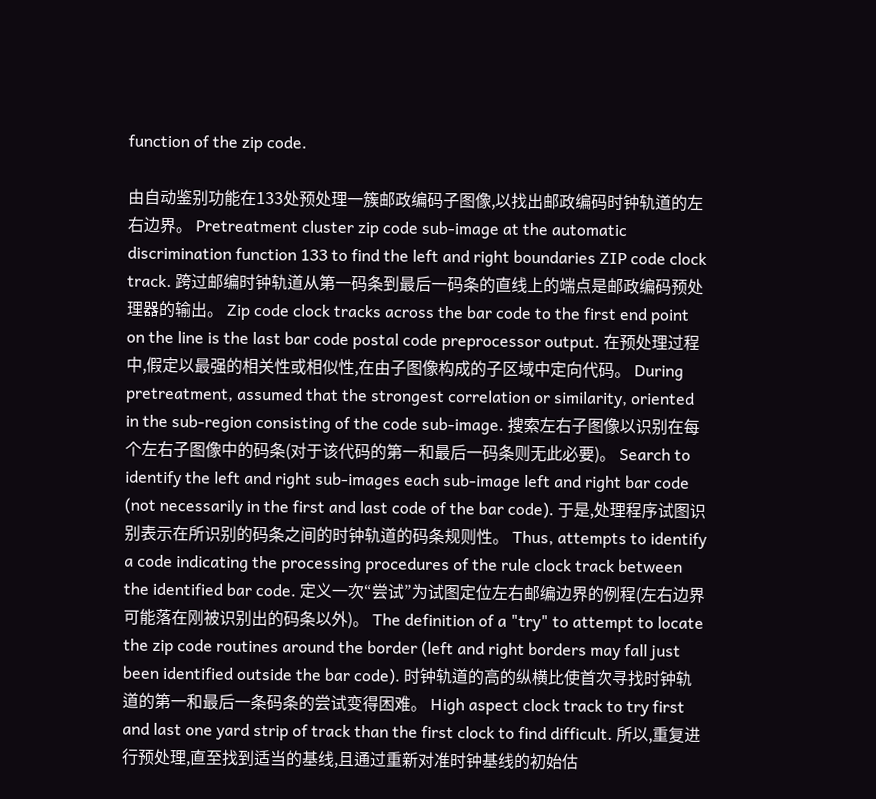function of the zip code.

由自动鉴别功能在133处预处理一簇邮政编码子图像,以找出邮政编码时钟轨道的左右边界。 Pretreatment cluster zip code sub-image at the automatic discrimination function 133 to find the left and right boundaries ZIP code clock track. 跨过邮编时钟轨道从第一码条到最后一码条的直线上的端点是邮政编码预处理器的输出。 Zip code clock tracks across the bar code to the first end point on the line is the last bar code postal code preprocessor output. 在预处理过程中,假定以最强的相关性或相似性,在由子图像构成的子区域中定向代码。 During pretreatment, assumed that the strongest correlation or similarity, oriented in the sub-region consisting of the code sub-image. 搜索左右子图像以识别在每个左右子图像中的码条(对于该代码的第一和最后一码条则无此必要)。 Search to identify the left and right sub-images each sub-image left and right bar code (not necessarily in the first and last code of the bar code). 于是,处理程序试图识别表示在所识别的码条之间的时钟轨道的码条规则性。 Thus, attempts to identify a code indicating the processing procedures of the rule clock track between the identified bar code. 定义一次“尝试”为试图定位左右邮编边界的例程(左右边界可能落在刚被识别出的码条以外)。 The definition of a "try" to attempt to locate the zip code routines around the border (left and right borders may fall just been identified outside the bar code). 时钟轨道的高的纵横比使首次寻找时钟轨道的第一和最后一条码条的尝试变得困难。 High aspect clock track to try first and last one yard strip of track than the first clock to find difficult. 所以,重复进行预处理,直至找到适当的基线,且通过重新对准时钟基线的初始估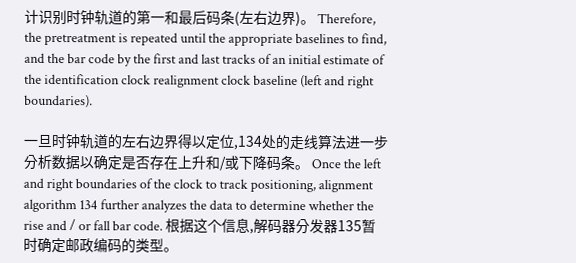计识别时钟轨道的第一和最后码条(左右边界)。 Therefore, the pretreatment is repeated until the appropriate baselines to find, and the bar code by the first and last tracks of an initial estimate of the identification clock realignment clock baseline (left and right boundaries).

一旦时钟轨道的左右边界得以定位,134处的走线算法进一步分析数据以确定是否存在上升和/或下降码条。 Once the left and right boundaries of the clock to track positioning, alignment algorithm 134 further analyzes the data to determine whether the rise and / or fall bar code. 根据这个信息,解码器分发器135暂时确定邮政编码的类型。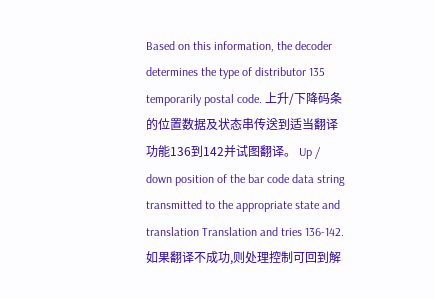Based on this information, the decoder determines the type of distributor 135 temporarily postal code. 上升/下降码条的位置数据及状态串传送到适当翻译功能136到142并试图翻译。 Up / down position of the bar code data string transmitted to the appropriate state and translation Translation and tries 136-142. 如果翻译不成功,则处理控制可回到解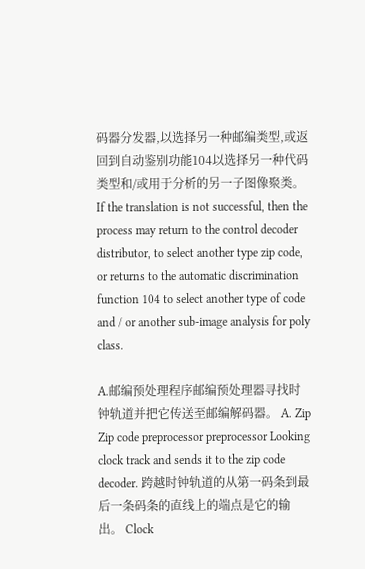码器分发器,以选择另一种邮编类型,或返回到自动鉴别功能104以选择另一种代码类型和/或用于分析的另一子图像聚类。 If the translation is not successful, then the process may return to the control decoder distributor, to select another type zip code, or returns to the automatic discrimination function 104 to select another type of code and / or another sub-image analysis for poly class.

A.邮编预处理程序邮编预处理器寻找时钟轨道并把它传送至邮编解码器。 A. Zip Zip code preprocessor preprocessor Looking clock track and sends it to the zip code decoder. 跨越时钟轨道的从第一码条到最后一条码条的直线上的端点是它的输出。 Clock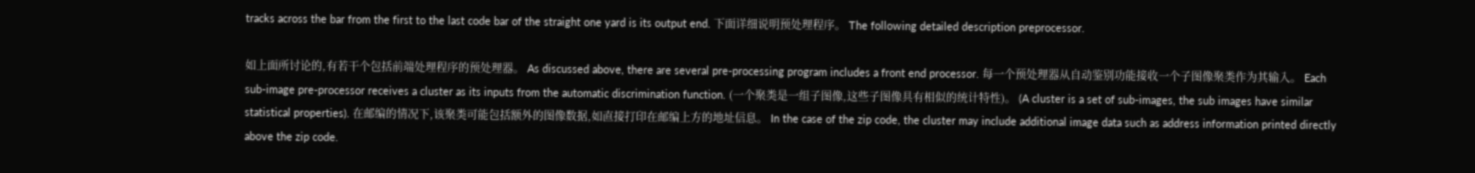tracks across the bar from the first to the last code bar of the straight one yard is its output end. 下面详细说明预处理程序。 The following detailed description preprocessor.

如上面所讨论的,有若干个包括前端处理程序的预处理器。 As discussed above, there are several pre-processing program includes a front end processor. 每一个预处理器从自动鉴别功能接收一个子图像聚类作为其输入。 Each sub-image pre-processor receives a cluster as its inputs from the automatic discrimination function. (一个聚类是一组子图像,这些子图像具有相似的统计特性)。 (A cluster is a set of sub-images, the sub images have similar statistical properties). 在邮编的情况下,该聚类可能包括额外的图像数据,如直接打印在邮编上方的地址信息。 In the case of the zip code, the cluster may include additional image data such as address information printed directly above the zip code.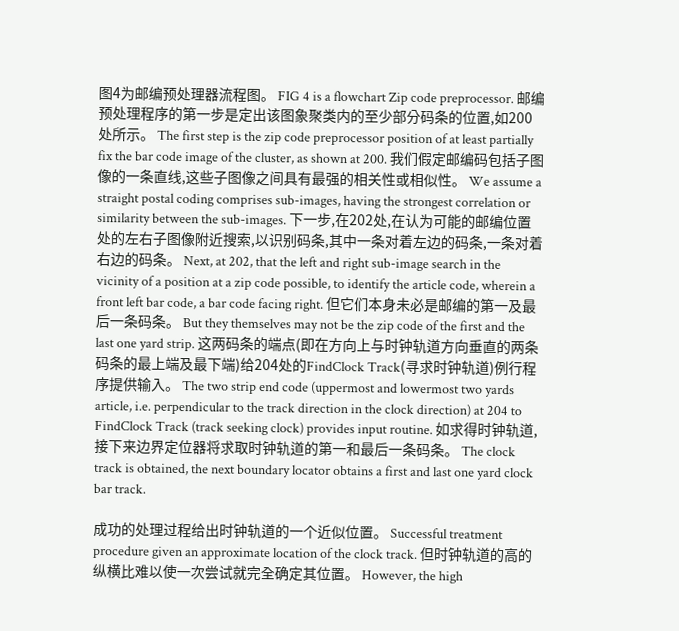图4为邮编预处理器流程图。 FIG 4 is a flowchart Zip code preprocessor. 邮编预处理程序的第一步是定出该图象聚类内的至少部分码条的位置,如200处所示。 The first step is the zip code preprocessor position of at least partially fix the bar code image of the cluster, as shown at 200. 我们假定邮编码包括子图像的一条直线,这些子图像之间具有最强的相关性或相似性。 We assume a straight postal coding comprises sub-images, having the strongest correlation or similarity between the sub-images. 下一步,在202处,在认为可能的邮编位置处的左右子图像附近搜索,以识别码条,其中一条对着左边的码条,一条对着右边的码条。 Next, at 202, that the left and right sub-image search in the vicinity of a position at a zip code possible, to identify the article code, wherein a front left bar code, a bar code facing right. 但它们本身未必是邮编的第一及最后一条码条。 But they themselves may not be the zip code of the first and the last one yard strip. 这两码条的端点(即在方向上与时钟轨道方向垂直的两条码条的最上端及最下端)给204处的FindClock Track(寻求时钟轨道)例行程序提供输入。 The two strip end code (uppermost and lowermost two yards article, i.e. perpendicular to the track direction in the clock direction) at 204 to FindClock Track (track seeking clock) provides input routine. 如求得时钟轨道,接下来边界定位器将求取时钟轨道的第一和最后一条码条。 The clock track is obtained, the next boundary locator obtains a first and last one yard clock bar track.

成功的处理过程给出时钟轨道的一个近似位置。 Successful treatment procedure given an approximate location of the clock track. 但时钟轨道的高的纵横比难以使一次尝试就完全确定其位置。 However, the high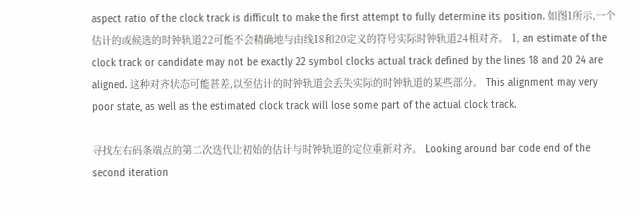aspect ratio of the clock track is difficult to make the first attempt to fully determine its position. 如图1所示,一个估计的或候选的时钟轨道22可能不会精确地与由线18和20定义的符号实际时钟轨道24相对齐。 1, an estimate of the clock track or candidate may not be exactly 22 symbol clocks actual track defined by the lines 18 and 20 24 are aligned. 这种对齐状态可能甚差,以至估计的时钟轨道会丢失实际的时钟轨道的某些部分。 This alignment may very poor state, as well as the estimated clock track will lose some part of the actual clock track.

寻找左右码条端点的第二次迭代让初始的估计与时钟轨道的定位重新对齐。 Looking around bar code end of the second iteration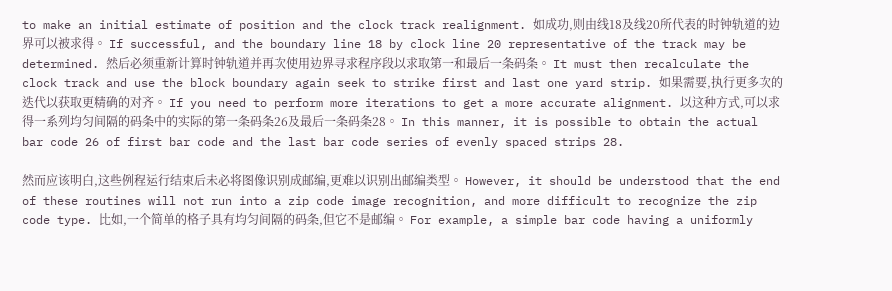to make an initial estimate of position and the clock track realignment. 如成功,则由线18及线20所代表的时钟轨道的边界可以被求得。 If successful, and the boundary line 18 by clock line 20 representative of the track may be determined. 然后必须重新计算时钟轨道并再次使用边界寻求程序段以求取第一和最后一条码条。 It must then recalculate the clock track and use the block boundary again seek to strike first and last one yard strip. 如果需要,执行更多次的迭代以获取更精确的对齐。 If you need to perform more iterations to get a more accurate alignment. 以这种方式,可以求得一系列均匀间隔的码条中的实际的第一条码条26及最后一条码条28。 In this manner, it is possible to obtain the actual bar code 26 of first bar code and the last bar code series of evenly spaced strips 28.

然而应该明白,这些例程运行结束后未必将图像识别成邮编,更难以识别出邮编类型。 However, it should be understood that the end of these routines will not run into a zip code image recognition, and more difficult to recognize the zip code type. 比如,一个简单的格子具有均匀间隔的码条,但它不是邮编。 For example, a simple bar code having a uniformly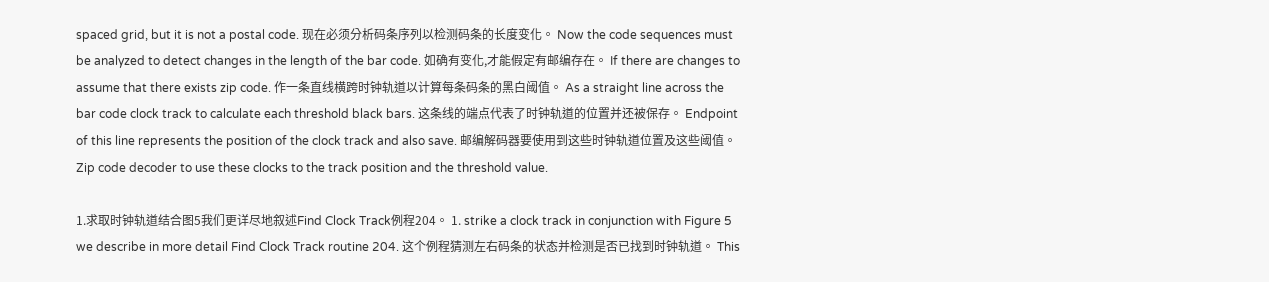spaced grid, but it is not a postal code. 现在必须分析码条序列以检测码条的长度变化。 Now the code sequences must be analyzed to detect changes in the length of the bar code. 如确有变化,才能假定有邮编存在。 If there are changes to assume that there exists zip code. 作一条直线横跨时钟轨道以计算每条码条的黑白阈值。 As a straight line across the bar code clock track to calculate each threshold black bars. 这条线的端点代表了时钟轨道的位置并还被保存。 Endpoint of this line represents the position of the clock track and also save. 邮编解码器要使用到这些时钟轨道位置及这些阈值。 Zip code decoder to use these clocks to the track position and the threshold value.

1.求取时钟轨道结合图5我们更详尽地叙述Find Clock Track例程204。 1. strike a clock track in conjunction with Figure 5 we describe in more detail Find Clock Track routine 204. 这个例程猜测左右码条的状态并检测是否已找到时钟轨道。 This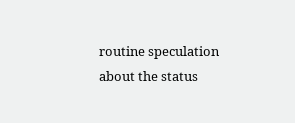routine speculation about the status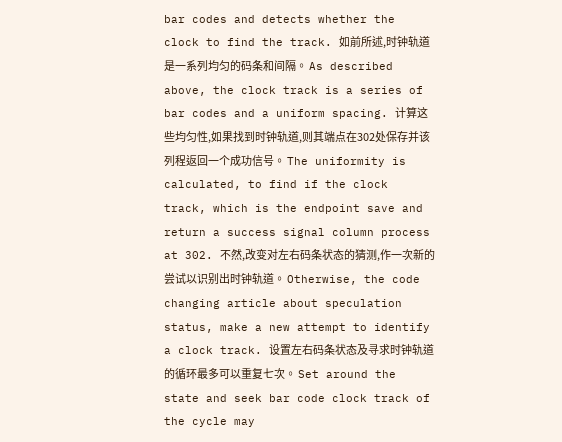bar codes and detects whether the clock to find the track. 如前所述,时钟轨道是一系列均匀的码条和间隔。 As described above, the clock track is a series of bar codes and a uniform spacing. 计算这些均匀性,如果找到时钟轨道,则其端点在302处保存并该列程返回一个成功信号。 The uniformity is calculated, to find if the clock track, which is the endpoint save and return a success signal column process at 302. 不然,改变对左右码条状态的猜测,作一次新的尝试以识别出时钟轨道。 Otherwise, the code changing article about speculation status, make a new attempt to identify a clock track. 设置左右码条状态及寻求时钟轨道的循环最多可以重复七次。 Set around the state and seek bar code clock track of the cycle may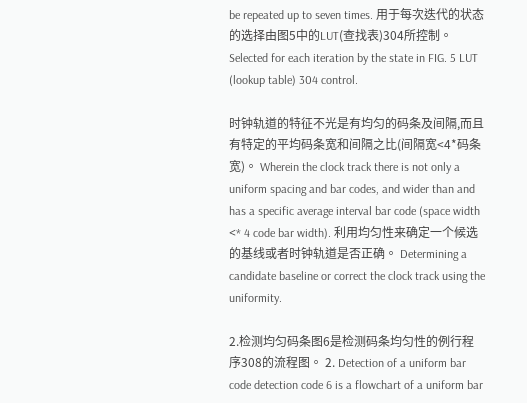be repeated up to seven times. 用于每次迭代的状态的选择由图5中的LUT(查找表)304所控制。 Selected for each iteration by the state in FIG. 5 LUT (lookup table) 304 control.

时钟轨道的特征不光是有均匀的码条及间隔,而且有特定的平均码条宽和间隔之比(间隔宽<4*码条宽)。 Wherein the clock track there is not only a uniform spacing and bar codes, and wider than and has a specific average interval bar code (space width <* 4 code bar width). 利用均匀性来确定一个候选的基线或者时钟轨道是否正确。 Determining a candidate baseline or correct the clock track using the uniformity.

2.检测均匀码条图6是检测码条均匀性的例行程序308的流程图。 2. Detection of a uniform bar code detection code 6 is a flowchart of a uniform bar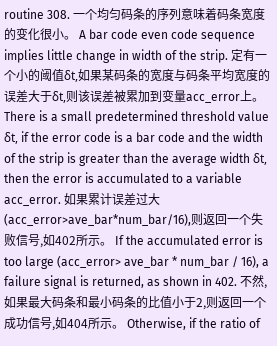routine 308. 一个均匀码条的序列意味着码条宽度的变化很小。 A bar code even code sequence implies little change in width of the strip. 定有一个小的阈值δt,如果某码条的宽度与码条平均宽度的误差大于δt,则该误差被累加到变量acc_error上。 There is a small predetermined threshold value δt, if the error code is a bar code and the width of the strip is greater than the average width δt, then the error is accumulated to a variable acc_error. 如果累计误差过大(acc_error>ave_bar*num_bar/16),则返回一个失败信号,如402所示。 If the accumulated error is too large (acc_error> ave_bar * num_bar / 16), a failure signal is returned, as shown in 402. 不然,如果最大码条和最小码条的比值小于2,则返回一个成功信号,如404所示。 Otherwise, if the ratio of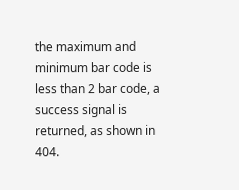the maximum and minimum bar code is less than 2 bar code, a success signal is returned, as shown in 404.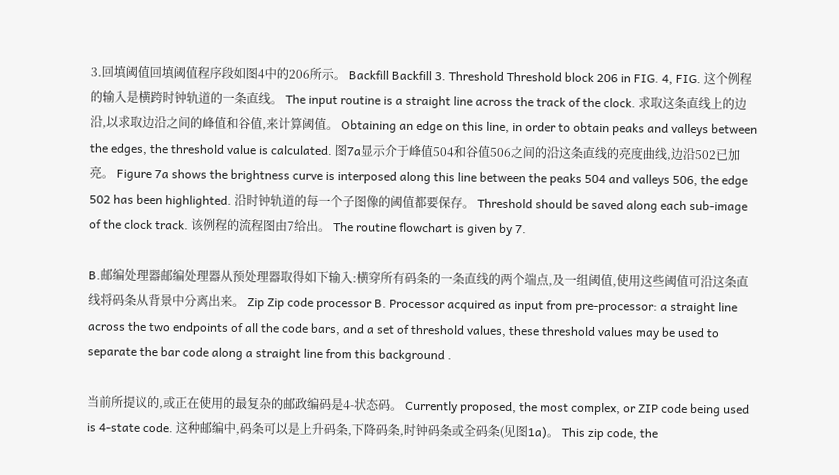3.回填阈值回填阈值程序段如图4中的206所示。 Backfill Backfill 3. Threshold Threshold block 206 in FIG. 4, FIG. 这个例程的输入是横跨时钟轨道的一条直线。 The input routine is a straight line across the track of the clock. 求取这条直线上的边沿,以求取边沿之间的峰值和谷值,来计算阈值。 Obtaining an edge on this line, in order to obtain peaks and valleys between the edges, the threshold value is calculated. 图7a显示介于峰值504和谷值506之间的沿这条直线的亮度曲线,边沿502已加亮。 Figure 7a shows the brightness curve is interposed along this line between the peaks 504 and valleys 506, the edge 502 has been highlighted. 沿时钟轨道的每一个子图像的阈值都要保存。 Threshold should be saved along each sub-image of the clock track. 该例程的流程图由7给出。 The routine flowchart is given by 7.

B.邮编处理器邮编处理器从预处理器取得如下输入:横穿所有码条的一条直线的两个端点,及一组阈值,使用这些阈值可沿这条直线将码条从背景中分离出来。 Zip Zip code processor B. Processor acquired as input from pre-processor: a straight line across the two endpoints of all the code bars, and a set of threshold values, these threshold values may be used to separate the bar code along a straight line from this background .

当前所提议的,或正在使用的最复杂的邮政编码是4-状态码。 Currently proposed, the most complex, or ZIP code being used is 4-state code. 这种邮编中,码条可以是上升码条,下降码条,时钟码条或全码条(见图1a)。 This zip code, the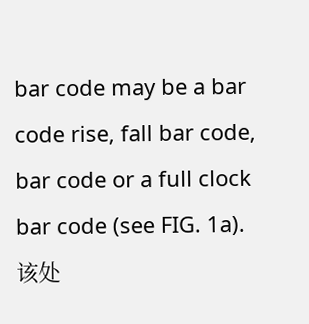bar code may be a bar code rise, fall bar code, bar code or a full clock bar code (see FIG. 1a). 该处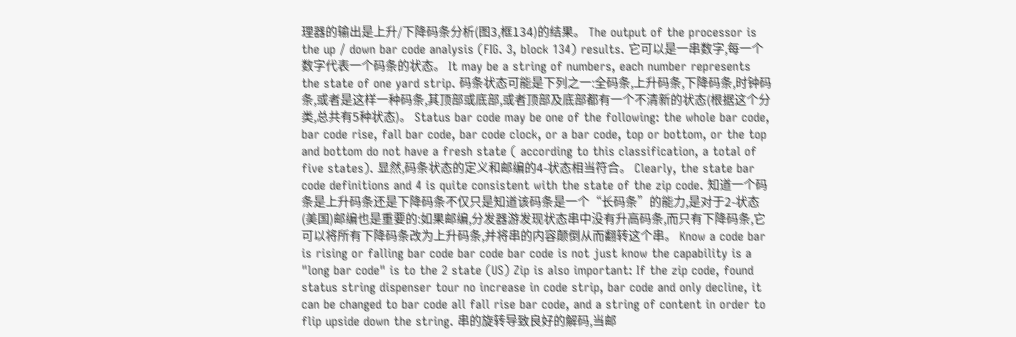理器的输出是上升/下降码条分析(图3,框134)的结果。 The output of the processor is the up / down bar code analysis (FIG. 3, block 134) results. 它可以是一串数字,每一个数字代表一个码条的状态。 It may be a string of numbers, each number represents the state of one yard strip. 码条状态可能是下列之一:全码条,上升码条,下降码条,时钟码条,或者是这样一种码条,其顶部或底部,或者顶部及底部都有一个不清新的状态(根据这个分类,总共有5种状态)。 Status bar code may be one of the following: the whole bar code, bar code rise, fall bar code, bar code clock, or a bar code, top or bottom, or the top and bottom do not have a fresh state ( according to this classification, a total of five states). 显然,码条状态的定义和邮编的4-状态相当符合。 Clearly, the state bar code definitions and 4 is quite consistent with the state of the zip code. 知道一个码条是上升码条还是下降码条不仅只是知道该码条是一个“长码条”的能力,是对于2-状态(美国)邮编也是重要的:如果邮编,分发器游发现状态串中没有升高码条,而只有下降码条,它可以将所有下降码条改为上升码条,并将串的内容颠倒从而翻转这个串。 Know a code bar is rising or falling bar code bar code bar code is not just know the capability is a "long bar code" is to the 2 state (US) Zip is also important: If the zip code, found status string dispenser tour no increase in code strip, bar code and only decline, it can be changed to bar code all fall rise bar code, and a string of content in order to flip upside down the string. 串的旋转导致良好的解码,当邮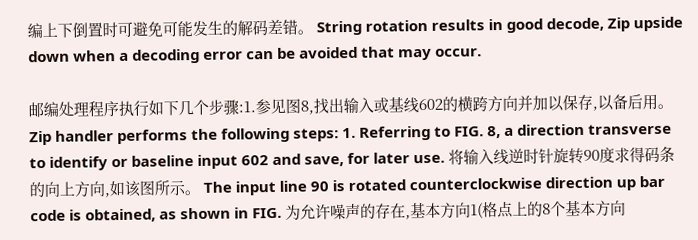编上下倒置时可避免可能发生的解码差错。 String rotation results in good decode, Zip upside down when a decoding error can be avoided that may occur.

邮编处理程序执行如下几个步骤:1.参见图8,找出输入或基线602的横跨方向并加以保存,以备后用。 Zip handler performs the following steps: 1. Referring to FIG. 8, a direction transverse to identify or baseline input 602 and save, for later use. 将输入线逆时针旋转90度求得码条的向上方向,如该图所示。 The input line 90 is rotated counterclockwise direction up bar code is obtained, as shown in FIG. 为允许噪声的存在,基本方向1(格点上的8个基本方向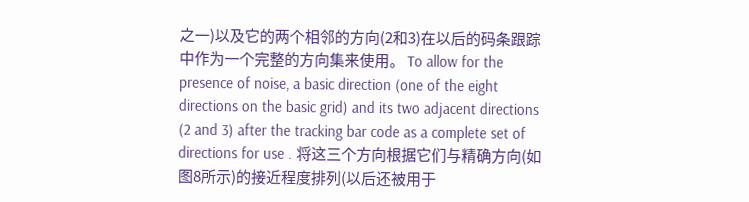之一)以及它的两个相邻的方向(2和3)在以后的码条跟踪中作为一个完整的方向集来使用。 To allow for the presence of noise, a basic direction (one of the eight directions on the basic grid) and its two adjacent directions (2 and 3) after the tracking bar code as a complete set of directions for use . 将这三个方向根据它们与精确方向(如图8所示)的接近程度排列(以后还被用于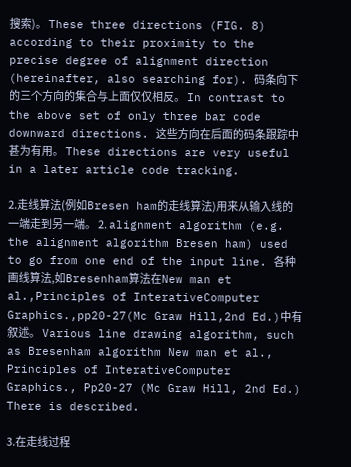搜索)。 These three directions (FIG. 8) according to their proximity to the precise degree of alignment direction (hereinafter, also searching for). 码条向下的三个方向的集合与上面仅仅相反。 In contrast to the above set of only three bar code downward directions. 这些方向在后面的码条跟踪中甚为有用。 These directions are very useful in a later article code tracking.

2.走线算法(例如Bresen ham的走线算法)用来从输入线的一端走到另一端。 2. alignment algorithm (e.g. the alignment algorithm Bresen ham) used to go from one end of the input line. 各种画线算法,如Bresenham算法在New man et al.,Principles of InterativeComputer Graphics.,pp20-27(Mc Graw Hill,2nd Ed.)中有叙述。 Various line drawing algorithm, such as Bresenham algorithm New man et al., Principles of InterativeComputer Graphics., Pp20-27 (Mc Graw Hill, 2nd Ed.) There is described.

3.在走线过程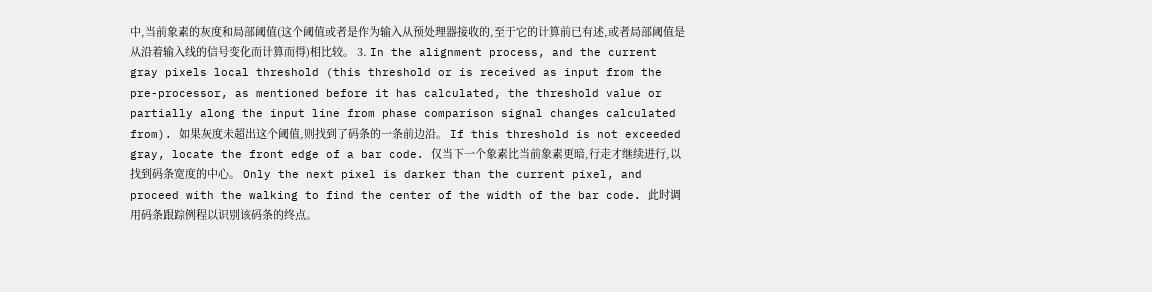中,当前象素的灰度和局部阈值(这个阈值或者是作为输入从预处理器接收的,至于它的计算前已有述,或者局部阈值是从沿着输入线的信号变化而计算而得)相比较。 3. In the alignment process, and the current gray pixels local threshold (this threshold or is received as input from the pre-processor, as mentioned before it has calculated, the threshold value or partially along the input line from phase comparison signal changes calculated from). 如果灰度未超出这个阈值,则找到了码条的一条前边沿。 If this threshold is not exceeded gray, locate the front edge of a bar code. 仅当下一个象素比当前象素更暗,行走才继续进行,以找到码条宽度的中心。 Only the next pixel is darker than the current pixel, and proceed with the walking to find the center of the width of the bar code. 此时调用码条跟踪例程以识别该码条的终点。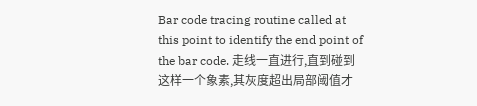Bar code tracing routine called at this point to identify the end point of the bar code. 走线一直进行,直到碰到这样一个象素,其灰度超出局部阈值才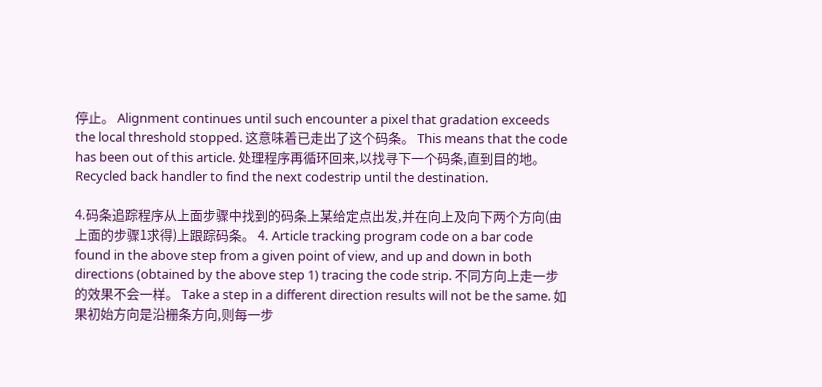停止。 Alignment continues until such encounter a pixel that gradation exceeds the local threshold stopped. 这意味着已走出了这个码条。 This means that the code has been out of this article. 处理程序再循环回来,以找寻下一个码条,直到目的地。 Recycled back handler to find the next codestrip until the destination.

4.码条追踪程序从上面步骤中找到的码条上某给定点出发,并在向上及向下两个方向(由上面的步骤1求得)上跟踪码条。 4. Article tracking program code on a bar code found in the above step from a given point of view, and up and down in both directions (obtained by the above step 1) tracing the code strip. 不同方向上走一步的效果不会一样。 Take a step in a different direction results will not be the same. 如果初始方向是沿栅条方向,则每一步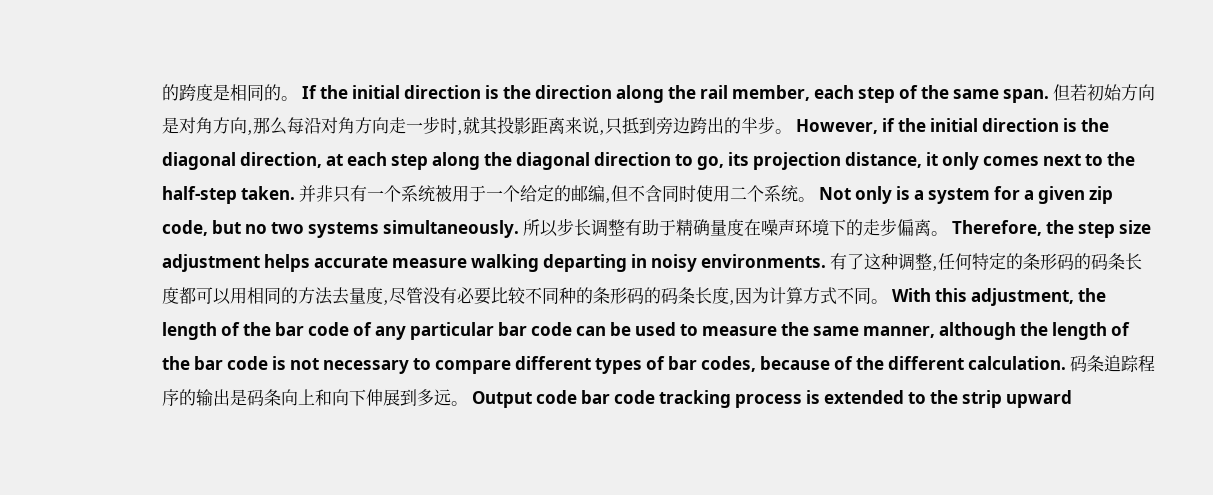的跨度是相同的。 If the initial direction is the direction along the rail member, each step of the same span. 但若初始方向是对角方向,那么每沿对角方向走一步时,就其投影距离来说,只抵到旁边跨出的半步。 However, if the initial direction is the diagonal direction, at each step along the diagonal direction to go, its projection distance, it only comes next to the half-step taken. 并非只有一个系统被用于一个给定的邮编,但不含同时使用二个系统。 Not only is a system for a given zip code, but no two systems simultaneously. 所以步长调整有助于精确量度在噪声环境下的走步偏离。 Therefore, the step size adjustment helps accurate measure walking departing in noisy environments. 有了这种调整,任何特定的条形码的码条长度都可以用相同的方法去量度,尽管没有必要比较不同种的条形码的码条长度,因为计算方式不同。 With this adjustment, the length of the bar code of any particular bar code can be used to measure the same manner, although the length of the bar code is not necessary to compare different types of bar codes, because of the different calculation. 码条追踪程序的输出是码条向上和向下伸展到多远。 Output code bar code tracking process is extended to the strip upward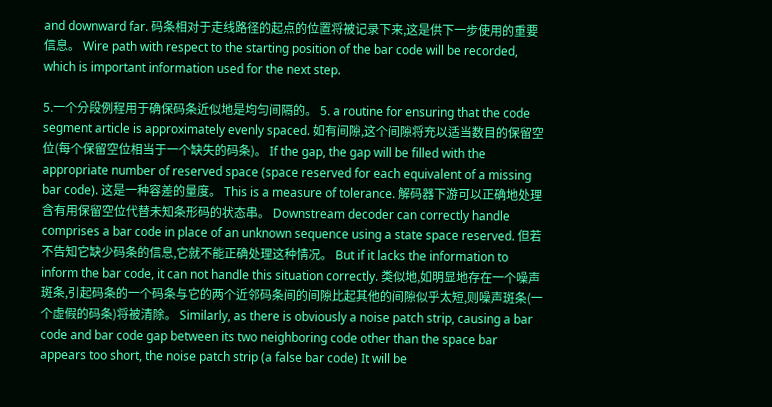and downward far. 码条相对于走线路径的起点的位置将被记录下来,这是供下一步使用的重要信息。 Wire path with respect to the starting position of the bar code will be recorded, which is important information used for the next step.

5.一个分段例程用于确保码条近似地是均匀间隔的。 5. a routine for ensuring that the code segment article is approximately evenly spaced. 如有间隙,这个间隙将充以适当数目的保留空位(每个保留空位相当于一个缺失的码条)。 If the gap, the gap will be filled with the appropriate number of reserved space (space reserved for each equivalent of a missing bar code). 这是一种容差的量度。 This is a measure of tolerance. 解码器下游可以正确地处理含有用保留空位代替未知条形码的状态串。 Downstream decoder can correctly handle comprises a bar code in place of an unknown sequence using a state space reserved. 但若不告知它缺少码条的信息,它就不能正确处理这种情况。 But if it lacks the information to inform the bar code, it can not handle this situation correctly. 类似地,如明显地存在一个噪声斑条,引起码条的一个码条与它的两个近邻码条间的间隙比起其他的间隙似乎太短,则噪声斑条(一个虚假的码条)将被清除。 Similarly, as there is obviously a noise patch strip, causing a bar code and bar code gap between its two neighboring code other than the space bar appears too short, the noise patch strip (a false bar code) It will be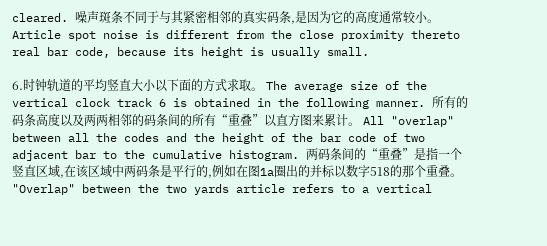cleared. 噪声斑条不同于与其紧密相邻的真实码条,是因为它的高度通常较小。 Article spot noise is different from the close proximity thereto real bar code, because its height is usually small.

6.时钟轨道的平均竖直大小以下面的方式求取。 The average size of the vertical clock track 6 is obtained in the following manner. 所有的码条高度以及两两相邻的码条间的所有“重叠”以直方图来累计。 All "overlap" between all the codes and the height of the bar code of two adjacent bar to the cumulative histogram. 两码条间的“重叠”是指一个竖直区域,在该区域中两码条是平行的,例如在图1a圈出的并标以数字518的那个重叠。 "Overlap" between the two yards article refers to a vertical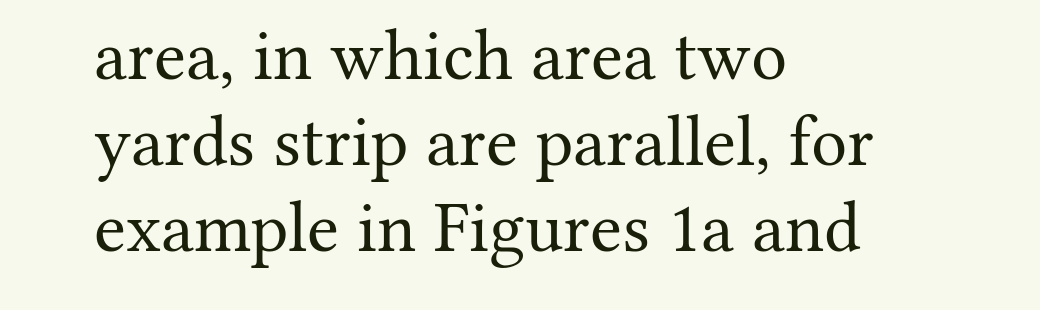area, in which area two yards strip are parallel, for example in Figures 1a and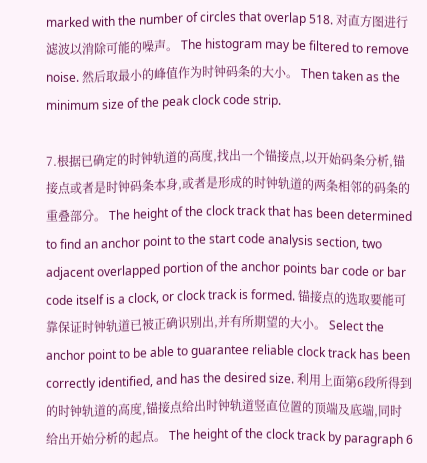marked with the number of circles that overlap 518. 对直方图进行滤波以消除可能的噪声。 The histogram may be filtered to remove noise. 然后取最小的峰值作为时钟码条的大小。 Then taken as the minimum size of the peak clock code strip.

7.根据已确定的时钟轨道的高度,找出一个锚接点,以开始码条分析,锚接点或者是时钟码条本身,或者是形成的时钟轨道的两条相邻的码条的重叠部分。 The height of the clock track that has been determined to find an anchor point to the start code analysis section, two adjacent overlapped portion of the anchor points bar code or bar code itself is a clock, or clock track is formed. 锚接点的选取要能可靠保证时钟轨道已被正确识别出,并有所期望的大小。 Select the anchor point to be able to guarantee reliable clock track has been correctly identified, and has the desired size. 利用上面第6段所得到的时钟轨道的高度,锚接点给出时钟轨道竖直位置的顶端及底端,同时给出开始分析的起点。 The height of the clock track by paragraph 6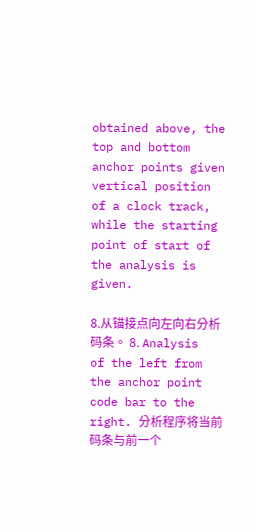obtained above, the top and bottom anchor points given vertical position of a clock track, while the starting point of start of the analysis is given.

8.从锚接点向左向右分析码条。 8. Analysis of the left from the anchor point code bar to the right. 分析程序将当前码条与前一个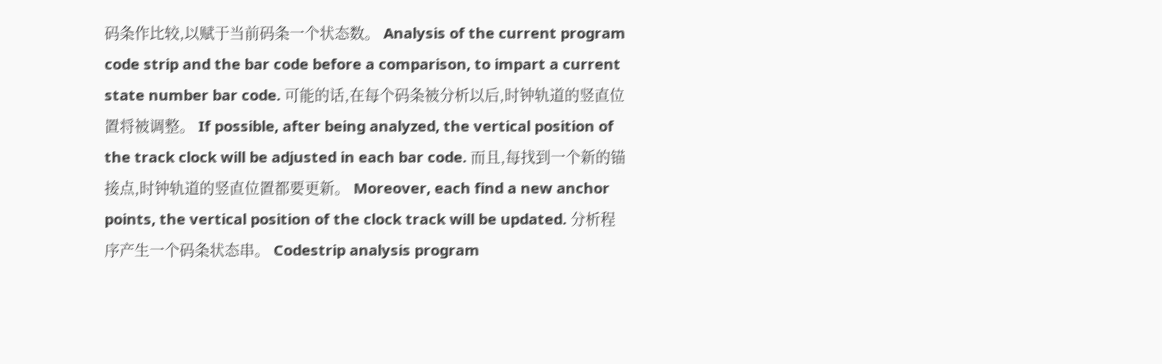码条作比较,以赋于当前码条一个状态数。 Analysis of the current program code strip and the bar code before a comparison, to impart a current state number bar code. 可能的话,在每个码条被分析以后,时钟轨道的竖直位置将被调整。 If possible, after being analyzed, the vertical position of the track clock will be adjusted in each bar code. 而且,每找到一个新的锚接点,时钟轨道的竖直位置都要更新。 Moreover, each find a new anchor points, the vertical position of the clock track will be updated. 分析程序产生一个码条状态串。 Codestrip analysis program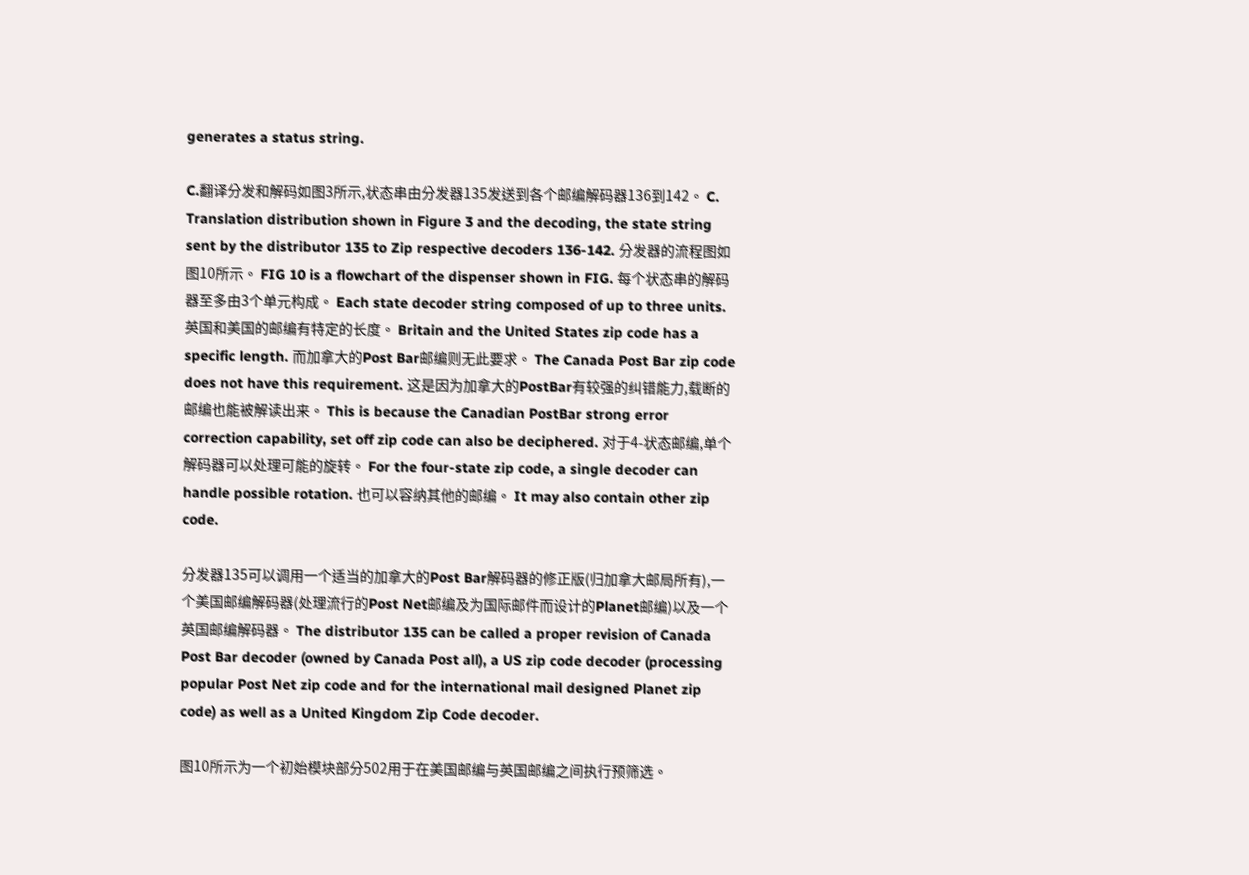generates a status string.

C.翻译分发和解码如图3所示,状态串由分发器135发送到各个邮编解码器136到142。 C. Translation distribution shown in Figure 3 and the decoding, the state string sent by the distributor 135 to Zip respective decoders 136-142. 分发器的流程图如图10所示。 FIG 10 is a flowchart of the dispenser shown in FIG. 每个状态串的解码器至多由3个单元构成。 Each state decoder string composed of up to three units. 英国和美国的邮编有特定的长度。 Britain and the United States zip code has a specific length. 而加拿大的Post Bar邮编则无此要求。 The Canada Post Bar zip code does not have this requirement. 这是因为加拿大的PostBar有较强的纠错能力,载断的邮编也能被解读出来。 This is because the Canadian PostBar strong error correction capability, set off zip code can also be deciphered. 对于4-状态邮编,单个解码器可以处理可能的旋转。 For the four-state zip code, a single decoder can handle possible rotation. 也可以容纳其他的邮编。 It may also contain other zip code.

分发器135可以调用一个适当的加拿大的Post Bar解码器的修正版(归加拿大邮局所有),一个美国邮编解码器(处理流行的Post Net邮编及为国际邮件而设计的Planet邮编)以及一个英国邮编解码器。 The distributor 135 can be called a proper revision of Canada Post Bar decoder (owned by Canada Post all), a US zip code decoder (processing popular Post Net zip code and for the international mail designed Planet zip code) as well as a United Kingdom Zip Code decoder.

图10所示为一个初始模块部分502用于在美国邮编与英国邮编之间执行预筛选。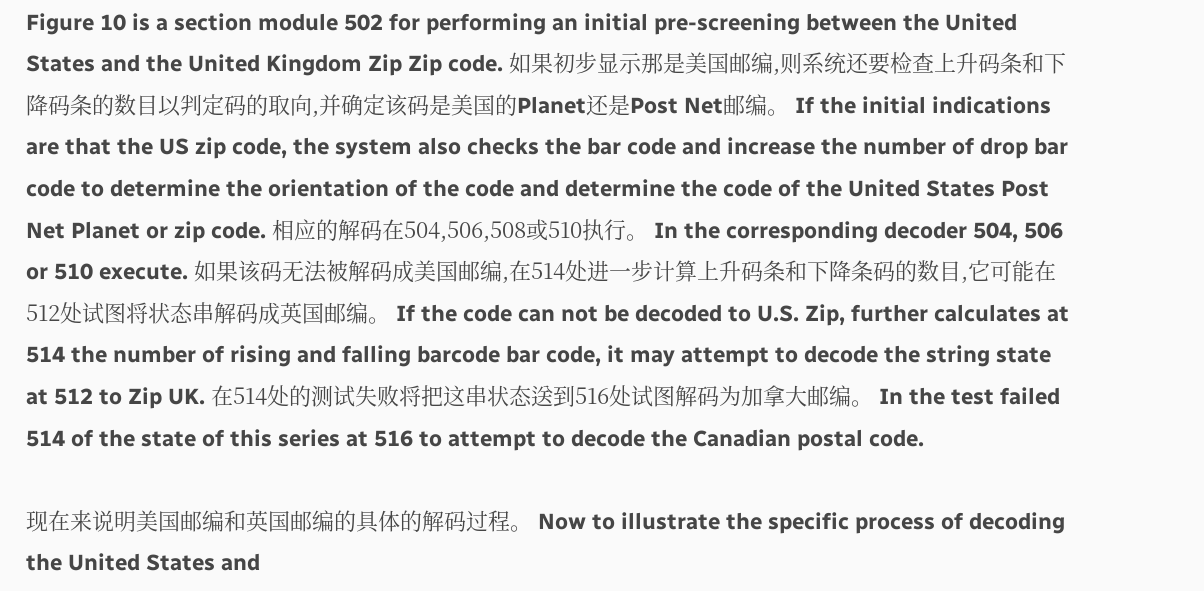Figure 10 is a section module 502 for performing an initial pre-screening between the United States and the United Kingdom Zip Zip code. 如果初步显示那是美国邮编,则系统还要检查上升码条和下降码条的数目以判定码的取向,并确定该码是美国的Planet还是Post Net邮编。 If the initial indications are that the US zip code, the system also checks the bar code and increase the number of drop bar code to determine the orientation of the code and determine the code of the United States Post Net Planet or zip code. 相应的解码在504,506,508或510执行。 In the corresponding decoder 504, 506 or 510 execute. 如果该码无法被解码成美国邮编,在514处进一步计算上升码条和下降条码的数目,它可能在512处试图将状态串解码成英国邮编。 If the code can not be decoded to U.S. Zip, further calculates at 514 the number of rising and falling barcode bar code, it may attempt to decode the string state at 512 to Zip UK. 在514处的测试失败将把这串状态送到516处试图解码为加拿大邮编。 In the test failed 514 of the state of this series at 516 to attempt to decode the Canadian postal code.

现在来说明美国邮编和英国邮编的具体的解码过程。 Now to illustrate the specific process of decoding the United States and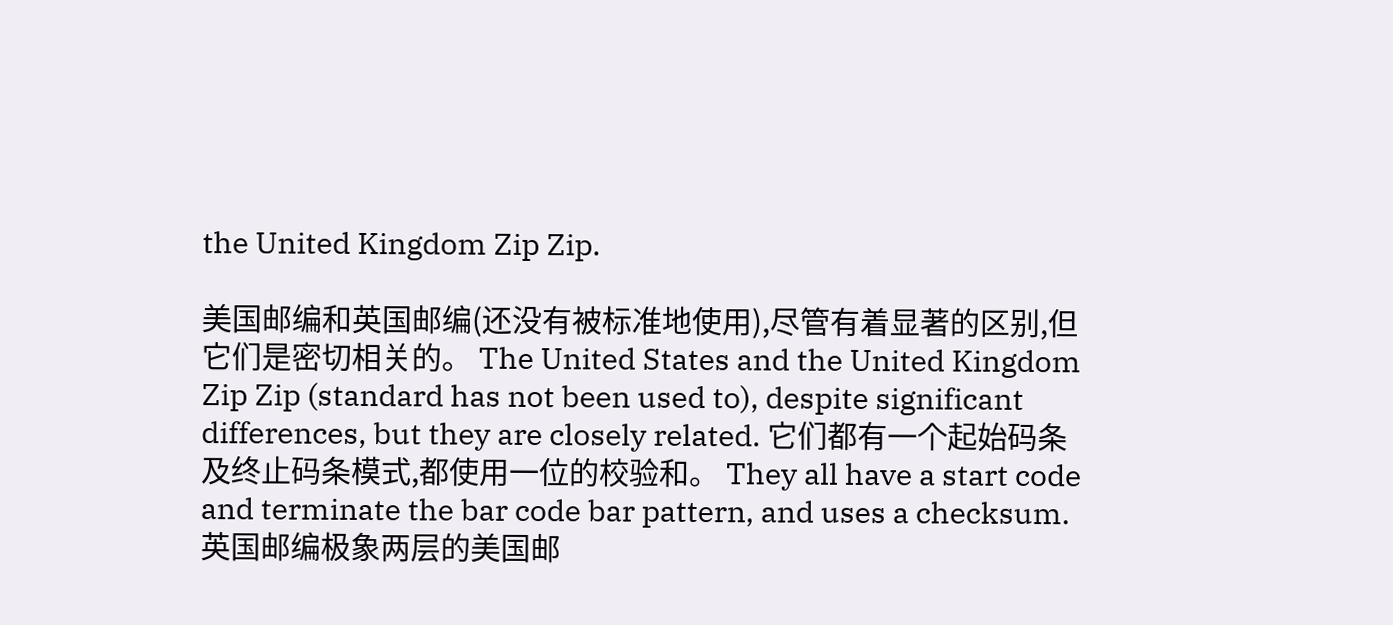the United Kingdom Zip Zip.

美国邮编和英国邮编(还没有被标准地使用),尽管有着显著的区别,但它们是密切相关的。 The United States and the United Kingdom Zip Zip (standard has not been used to), despite significant differences, but they are closely related. 它们都有一个起始码条及终止码条模式,都使用一位的校验和。 They all have a start code and terminate the bar code bar pattern, and uses a checksum. 英国邮编极象两层的美国邮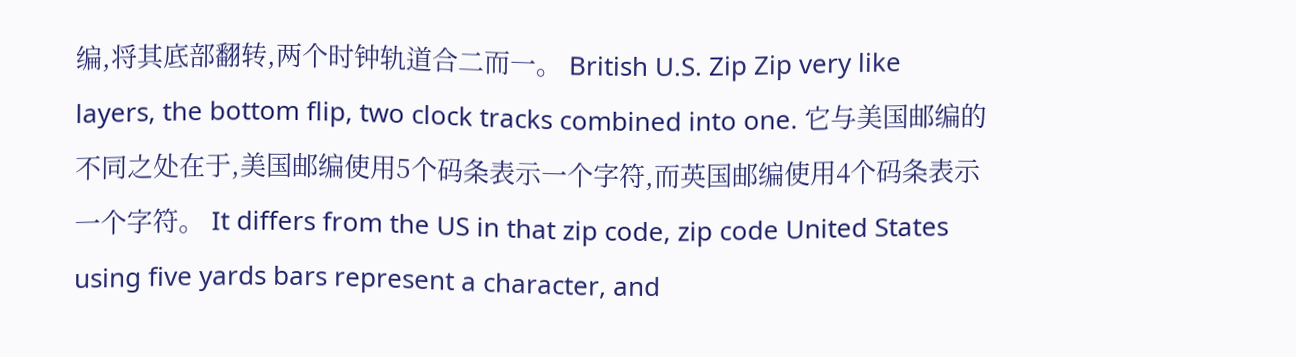编,将其底部翻转,两个时钟轨道合二而一。 British U.S. Zip Zip very like layers, the bottom flip, two clock tracks combined into one. 它与美国邮编的不同之处在于,美国邮编使用5个码条表示一个字符,而英国邮编使用4个码条表示一个字符。 It differs from the US in that zip code, zip code United States using five yards bars represent a character, and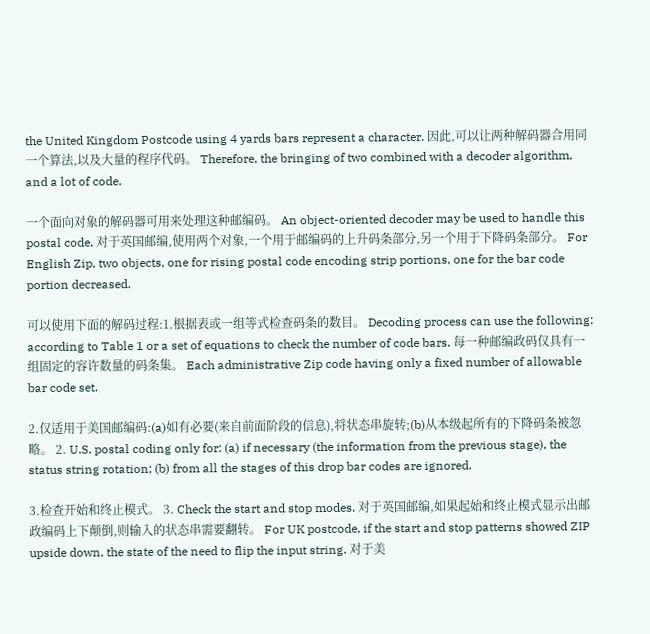the United Kingdom Postcode using 4 yards bars represent a character. 因此,可以让两种解码器合用同一个算法,以及大量的程序代码。 Therefore, the bringing of two combined with a decoder algorithm, and a lot of code.

一个面向对象的解码器可用来处理这种邮编码。 An object-oriented decoder may be used to handle this postal code. 对于英国邮编,使用两个对象,一个用于邮编码的上升码条部分,另一个用于下降码条部分。 For English Zip, two objects, one for rising postal code encoding strip portions, one for the bar code portion decreased.

可以使用下面的解码过程:1.根据表或一组等式检查码条的数目。 Decoding process can use the following: according to Table 1 or a set of equations to check the number of code bars. 每一种邮编政码仅具有一组固定的容许数量的码条集。 Each administrative Zip code having only a fixed number of allowable bar code set.

2.仅适用于美国邮编码:(a)如有必要(来自前面阶段的信息),将状态串旋转;(b)从本级起所有的下降码条被忽略。 2. U.S. postal coding only for: (a) if necessary (the information from the previous stage), the status string rotation; (b) from all the stages of this drop bar codes are ignored.

3.检查开始和终止模式。 3. Check the start and stop modes. 对于英国邮编,如果起始和终止模式显示出邮政编码上下颠倒,则输入的状态串需要翻转。 For UK postcode, if the start and stop patterns showed ZIP upside down, the state of the need to flip the input string. 对于美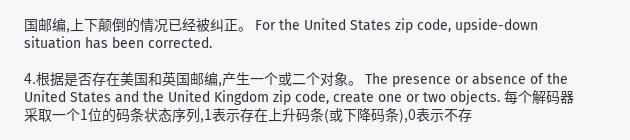国邮编,上下颠倒的情况已经被纠正。 For the United States zip code, upside-down situation has been corrected.

4.根据是否存在美国和英国邮编,产生一个或二个对象。 The presence or absence of the United States and the United Kingdom zip code, create one or two objects. 每个解码器采取一个1位的码条状态序列,1表示存在上升码条(或下降码条),0表示不存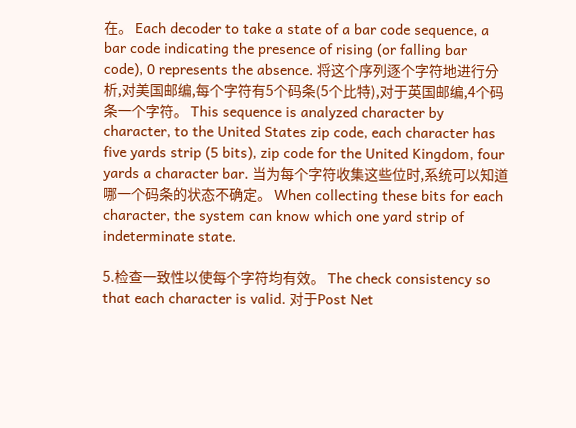在。 Each decoder to take a state of a bar code sequence, a bar code indicating the presence of rising (or falling bar code), 0 represents the absence. 将这个序列逐个字符地进行分析,对美国邮编,每个字符有5个码条(5个比特),对于英国邮编,4个码条一个字符。 This sequence is analyzed character by character, to the United States zip code, each character has five yards strip (5 bits), zip code for the United Kingdom, four yards a character bar. 当为每个字符收集这些位时,系统可以知道哪一个码条的状态不确定。 When collecting these bits for each character, the system can know which one yard strip of indeterminate state.

5.检查一致性以使每个字符均有效。 The check consistency so that each character is valid. 对于Post Net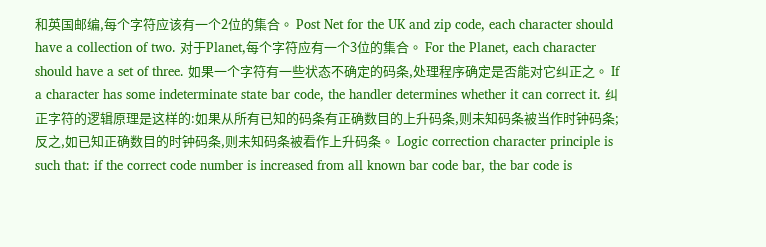和英国邮编,每个字符应该有一个2位的集合。 Post Net for the UK and zip code, each character should have a collection of two. 对于Planet,每个字符应有一个3位的集合。 For the Planet, each character should have a set of three. 如果一个字符有一些状态不确定的码条,处理程序确定是否能对它纠正之。 If a character has some indeterminate state bar code, the handler determines whether it can correct it. 纠正字符的逻辑原理是这样的:如果从所有已知的码条有正确数目的上升码条,则未知码条被当作时钟码条;反之,如已知正确数目的时钟码条,则未知码条被看作上升码条。 Logic correction character principle is such that: if the correct code number is increased from all known bar code bar, the bar code is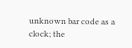unknown bar code as a clock; the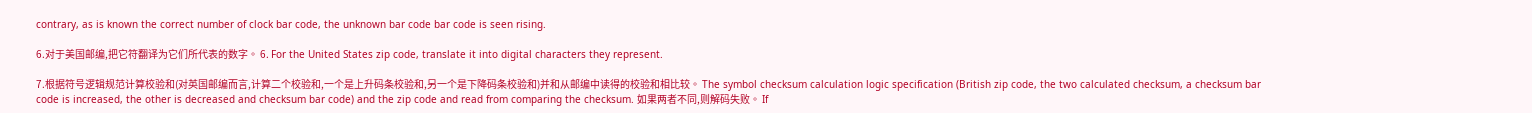contrary, as is known the correct number of clock bar code, the unknown bar code bar code is seen rising.

6.对于美国邮编,把它符翻译为它们所代表的数字。 6. For the United States zip code, translate it into digital characters they represent.

7.根据符号逻辑规范计算校验和(对英国邮编而言,计算二个校验和,一个是上升码条校验和,另一个是下降码条校验和)并和从邮编中读得的校验和相比较。 The symbol checksum calculation logic specification (British zip code, the two calculated checksum, a checksum bar code is increased, the other is decreased and checksum bar code) and the zip code and read from comparing the checksum. 如果两者不同,则解码失败。 If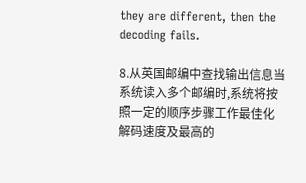they are different, then the decoding fails.

8.从英国邮编中查找输出信息当系统读入多个邮编时,系统将按照一定的顺序步骤工作最佳化解码速度及最高的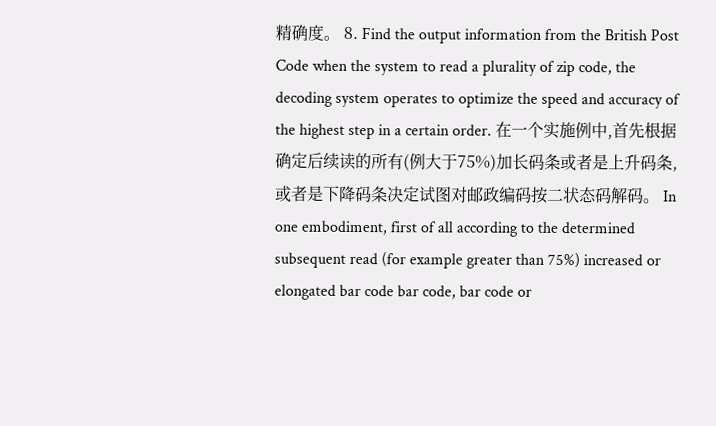精确度。 8. Find the output information from the British Post Code when the system to read a plurality of zip code, the decoding system operates to optimize the speed and accuracy of the highest step in a certain order. 在一个实施例中,首先根据确定后续读的所有(例大于75%)加长码条或者是上升码条,或者是下降码条决定试图对邮政编码按二状态码解码。 In one embodiment, first of all according to the determined subsequent read (for example greater than 75%) increased or elongated bar code bar code, bar code or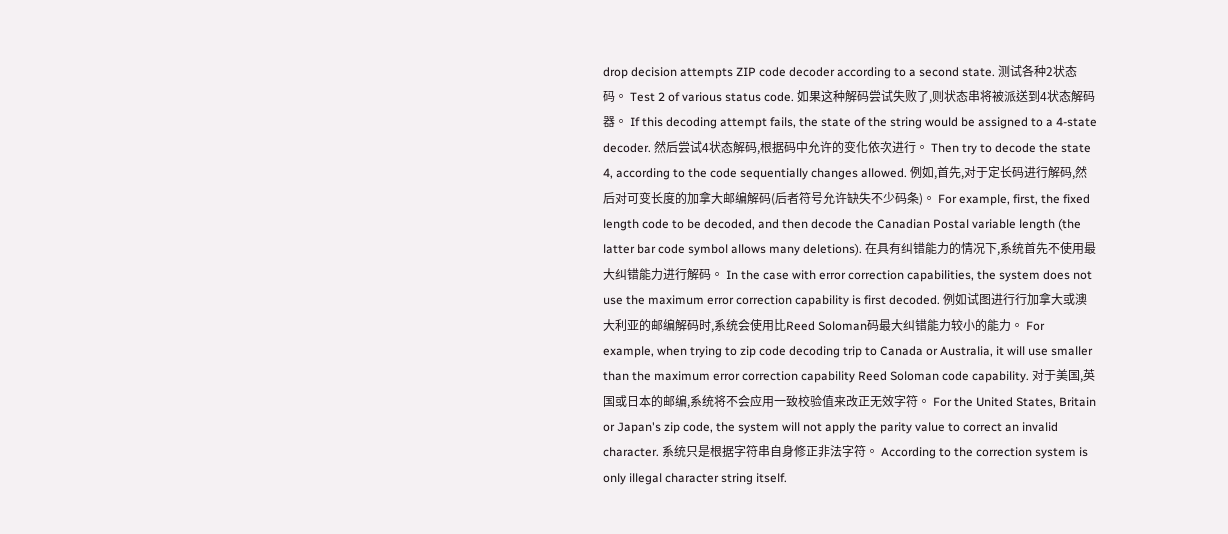drop decision attempts ZIP code decoder according to a second state. 测试各种2状态码。 Test 2 of various status code. 如果这种解码尝试失败了,则状态串将被派送到4状态解码器。 If this decoding attempt fails, the state of the string would be assigned to a 4-state decoder. 然后尝试4状态解码,根据码中允许的变化依次进行。 Then try to decode the state 4, according to the code sequentially changes allowed. 例如,首先,对于定长码进行解码,然后对可变长度的加拿大邮编解码(后者符号允许缺失不少码条)。 For example, first, the fixed length code to be decoded, and then decode the Canadian Postal variable length (the latter bar code symbol allows many deletions). 在具有纠错能力的情况下,系统首先不使用最大纠错能力进行解码。 In the case with error correction capabilities, the system does not use the maximum error correction capability is first decoded. 例如试图进行行加拿大或澳大利亚的邮编解码时,系统会使用比Reed Soloman码最大纠错能力较小的能力。 For example, when trying to zip code decoding trip to Canada or Australia, it will use smaller than the maximum error correction capability Reed Soloman code capability. 对于美国,英国或日本的邮编,系统将不会应用一致校验值来改正无效字符。 For the United States, Britain or Japan's zip code, the system will not apply the parity value to correct an invalid character. 系统只是根据字符串自身修正非法字符。 According to the correction system is only illegal character string itself.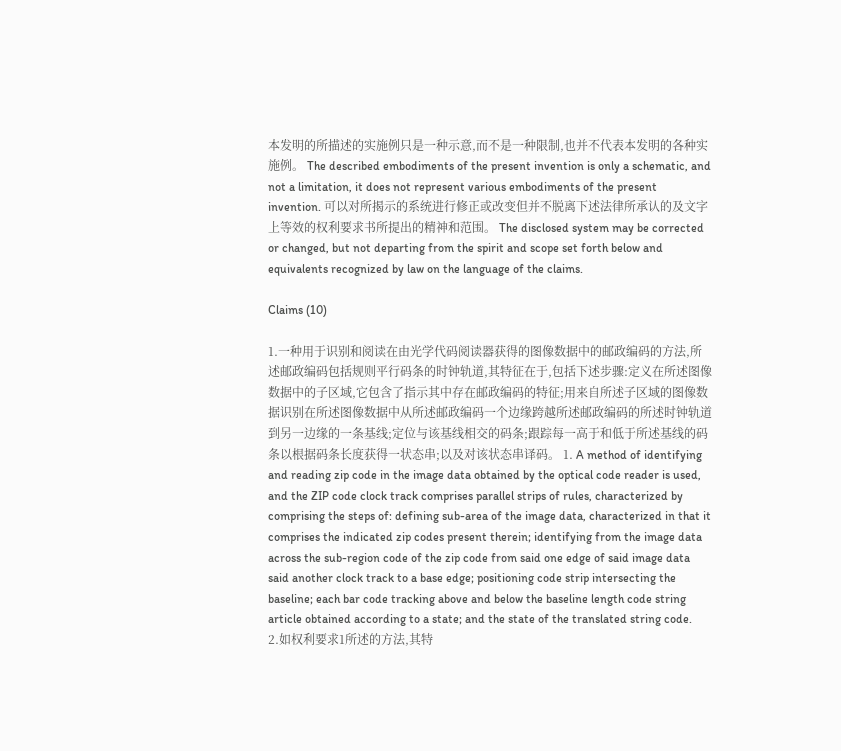本发明的所描述的实施例只是一种示意,而不是一种限制,也并不代表本发明的各种实施例。 The described embodiments of the present invention is only a schematic, and not a limitation, it does not represent various embodiments of the present invention. 可以对所揭示的系统进行修正或改变但并不脱离下述法律所承认的及文字上等效的权利要求书所提出的精神和范围。 The disclosed system may be corrected or changed, but not departing from the spirit and scope set forth below and equivalents recognized by law on the language of the claims.

Claims (10)

1.一种用于识别和阅读在由光学代码阅读器获得的图像数据中的邮政编码的方法,所述邮政编码包括规则平行码条的时钟轨道,其特征在于,包括下述步骤:定义在所述图像数据中的子区域,它包含了指示其中存在邮政编码的特征;用来自所述子区域的图像数据识别在所述图像数据中从所述邮政编码一个边缘跨越所述邮政编码的所述时钟轨道到另一边缘的一条基线;定位与该基线相交的码条;跟踪每一高于和低于所述基线的码条以根据码条长度获得一状态串;以及对该状态串译码。 1. A method of identifying and reading zip code in the image data obtained by the optical code reader is used, and the ZIP code clock track comprises parallel strips of rules, characterized by comprising the steps of: defining sub-area of the image data, characterized in that it comprises the indicated zip codes present therein; identifying from the image data across the sub-region code of the zip code from said one edge of said image data said another clock track to a base edge; positioning code strip intersecting the baseline; each bar code tracking above and below the baseline length code string article obtained according to a state; and the state of the translated string code.
2.如权利要求1所述的方法,其特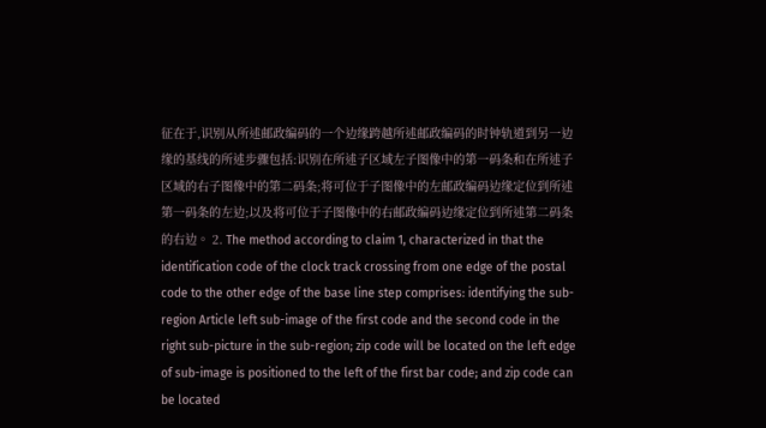征在于,识别从所述邮政编码的一个边缘跨越所述邮政编码的时钟轨道到另一边缘的基线的所述步骤包括:识别在所述子区域左子图像中的第一码条和在所述子区域的右子图像中的第二码条;将可位于子图像中的左邮政编码边缘定位到所述第一码条的左边;以及将可位于子图像中的右邮政编码边缘定位到所述第二码条的右边。 2. The method according to claim 1, characterized in that the identification code of the clock track crossing from one edge of the postal code to the other edge of the base line step comprises: identifying the sub-region Article left sub-image of the first code and the second code in the right sub-picture in the sub-region; zip code will be located on the left edge of sub-image is positioned to the left of the first bar code; and zip code can be located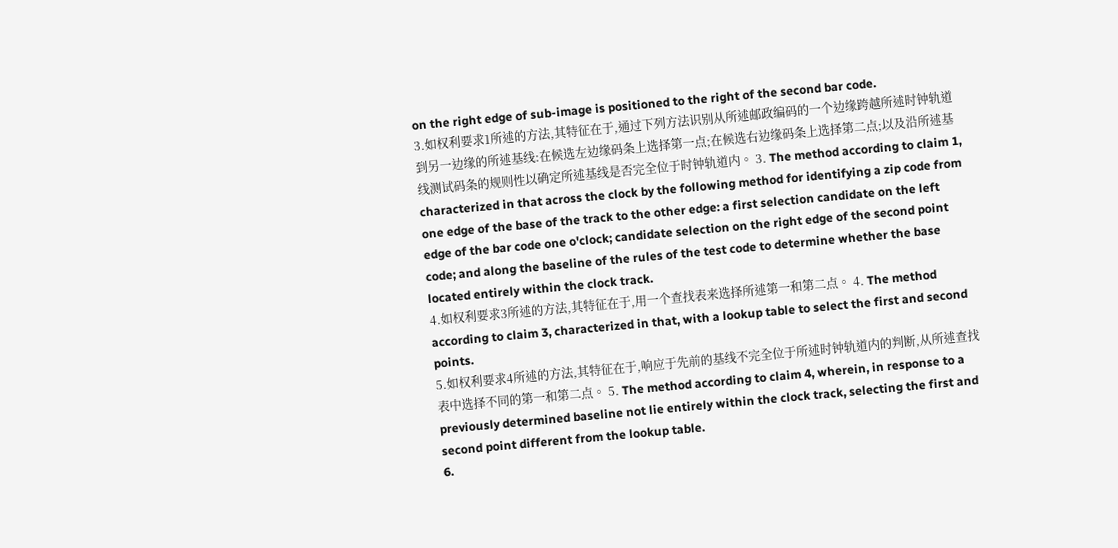on the right edge of sub-image is positioned to the right of the second bar code.
3.如权利要求1所述的方法,其特征在于,通过下列方法识别从所述邮政编码的一个边缘跨越所述时钟轨道到另一边缘的所述基线:在候选左边缘码条上选择第一点;在候选右边缘码条上选择第二点;以及沿所述基线测试码条的规则性以确定所述基线是否完全位于时钟轨道内。 3. The method according to claim 1, characterized in that across the clock by the following method for identifying a zip code from one edge of the base of the track to the other edge: a first selection candidate on the left edge of the bar code one o'clock; candidate selection on the right edge of the second point code; and along the baseline of the rules of the test code to determine whether the base located entirely within the clock track.
4.如权利要求3所述的方法,其特征在于,用一个查找表来选择所述第一和第二点。 4. The method according to claim 3, characterized in that, with a lookup table to select the first and second points.
5.如权利要求4所述的方法,其特征在于,响应于先前的基线不完全位于所述时钟轨道内的判断,从所述查找表中选择不同的第一和第二点。 5. The method according to claim 4, wherein, in response to a previously determined baseline not lie entirely within the clock track, selecting the first and second point different from the lookup table.
6.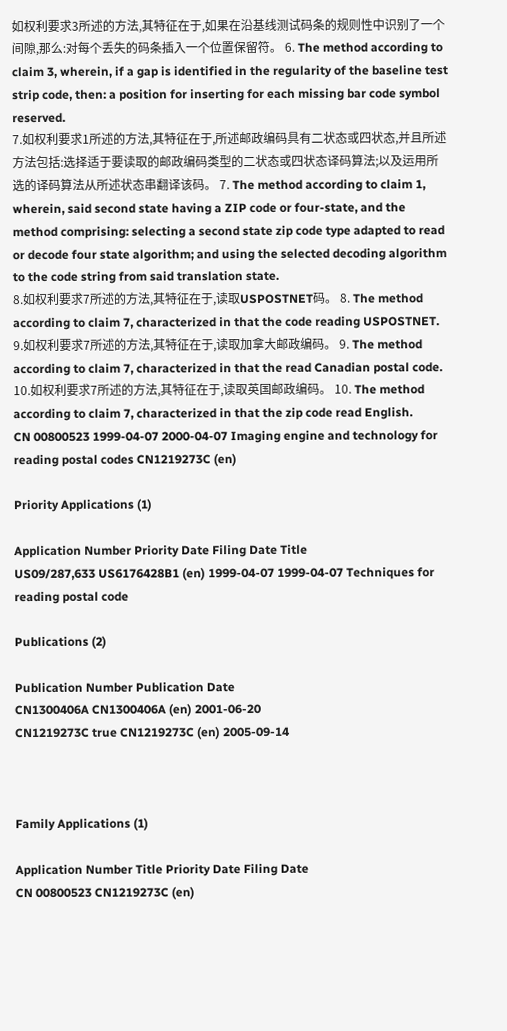如权利要求3所述的方法,其特征在于,如果在沿基线测试码条的规则性中识别了一个间隙,那么:对每个丢失的码条插入一个位置保留符。 6. The method according to claim 3, wherein, if a gap is identified in the regularity of the baseline test strip code, then: a position for inserting for each missing bar code symbol reserved.
7.如权利要求1所述的方法,其特征在于,所述邮政编码具有二状态或四状态,并且所述方法包括:选择适于要读取的邮政编码类型的二状态或四状态译码算法;以及运用所选的译码算法从所述状态串翻译该码。 7. The method according to claim 1, wherein, said second state having a ZIP code or four-state, and the method comprising: selecting a second state zip code type adapted to read or decode four state algorithm; and using the selected decoding algorithm to the code string from said translation state.
8.如权利要求7所述的方法,其特征在于,读取USPOSTNET码。 8. The method according to claim 7, characterized in that the code reading USPOSTNET.
9.如权利要求7所述的方法,其特征在于,读取加拿大邮政编码。 9. The method according to claim 7, characterized in that the read Canadian postal code.
10.如权利要求7所述的方法,其特征在于,读取英国邮政编码。 10. The method according to claim 7, characterized in that the zip code read English.
CN 00800523 1999-04-07 2000-04-07 Imaging engine and technology for reading postal codes CN1219273C (en)

Priority Applications (1)

Application Number Priority Date Filing Date Title
US09/287,633 US6176428B1 (en) 1999-04-07 1999-04-07 Techniques for reading postal code

Publications (2)

Publication Number Publication Date
CN1300406A CN1300406A (en) 2001-06-20
CN1219273C true CN1219273C (en) 2005-09-14



Family Applications (1)

Application Number Title Priority Date Filing Date
CN 00800523 CN1219273C (en)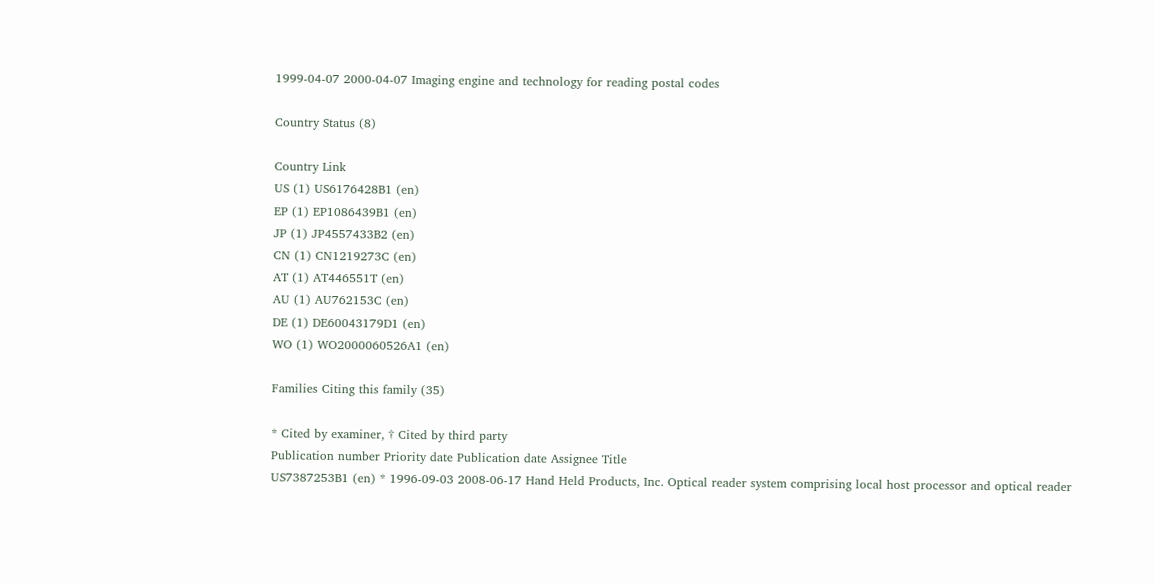1999-04-07 2000-04-07 Imaging engine and technology for reading postal codes

Country Status (8)

Country Link
US (1) US6176428B1 (en)
EP (1) EP1086439B1 (en)
JP (1) JP4557433B2 (en)
CN (1) CN1219273C (en)
AT (1) AT446551T (en)
AU (1) AU762153C (en)
DE (1) DE60043179D1 (en)
WO (1) WO2000060526A1 (en)

Families Citing this family (35)

* Cited by examiner, † Cited by third party
Publication number Priority date Publication date Assignee Title
US7387253B1 (en) * 1996-09-03 2008-06-17 Hand Held Products, Inc. Optical reader system comprising local host processor and optical reader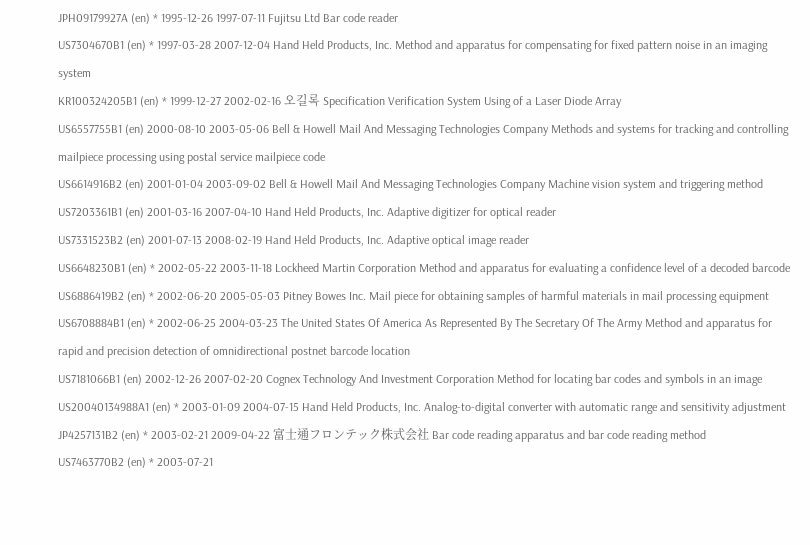JPH09179927A (en) * 1995-12-26 1997-07-11 Fujitsu Ltd Bar code reader
US7304670B1 (en) * 1997-03-28 2007-12-04 Hand Held Products, Inc. Method and apparatus for compensating for fixed pattern noise in an imaging system
KR100324205B1 (en) * 1999-12-27 2002-02-16 오길록 Specification Verification System Using of a Laser Diode Array
US6557755B1 (en) 2000-08-10 2003-05-06 Bell & Howell Mail And Messaging Technologies Company Methods and systems for tracking and controlling mailpiece processing using postal service mailpiece code
US6614916B2 (en) 2001-01-04 2003-09-02 Bell & Howell Mail And Messaging Technologies Company Machine vision system and triggering method
US7203361B1 (en) 2001-03-16 2007-04-10 Hand Held Products, Inc. Adaptive digitizer for optical reader
US7331523B2 (en) 2001-07-13 2008-02-19 Hand Held Products, Inc. Adaptive optical image reader
US6648230B1 (en) * 2002-05-22 2003-11-18 Lockheed Martin Corporation Method and apparatus for evaluating a confidence level of a decoded barcode
US6886419B2 (en) * 2002-06-20 2005-05-03 Pitney Bowes Inc. Mail piece for obtaining samples of harmful materials in mail processing equipment
US6708884B1 (en) * 2002-06-25 2004-03-23 The United States Of America As Represented By The Secretary Of The Army Method and apparatus for rapid and precision detection of omnidirectional postnet barcode location
US7181066B1 (en) 2002-12-26 2007-02-20 Cognex Technology And Investment Corporation Method for locating bar codes and symbols in an image
US20040134988A1 (en) * 2003-01-09 2004-07-15 Hand Held Products, Inc. Analog-to-digital converter with automatic range and sensitivity adjustment
JP4257131B2 (en) * 2003-02-21 2009-04-22 富士通フロンテック株式会社 Bar code reading apparatus and bar code reading method
US7463770B2 (en) * 2003-07-21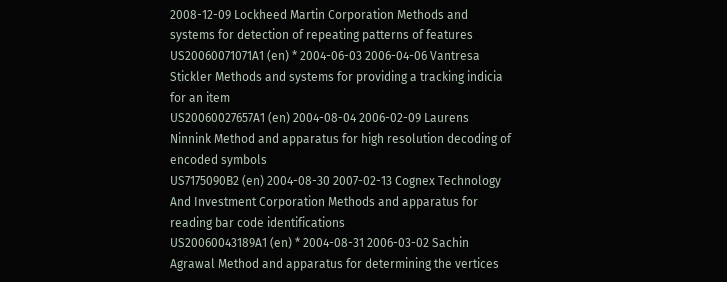2008-12-09 Lockheed Martin Corporation Methods and systems for detection of repeating patterns of features
US20060071071A1 (en) * 2004-06-03 2006-04-06 Vantresa Stickler Methods and systems for providing a tracking indicia for an item
US20060027657A1 (en) 2004-08-04 2006-02-09 Laurens Ninnink Method and apparatus for high resolution decoding of encoded symbols
US7175090B2 (en) 2004-08-30 2007-02-13 Cognex Technology And Investment Corporation Methods and apparatus for reading bar code identifications
US20060043189A1 (en) * 2004-08-31 2006-03-02 Sachin Agrawal Method and apparatus for determining the vertices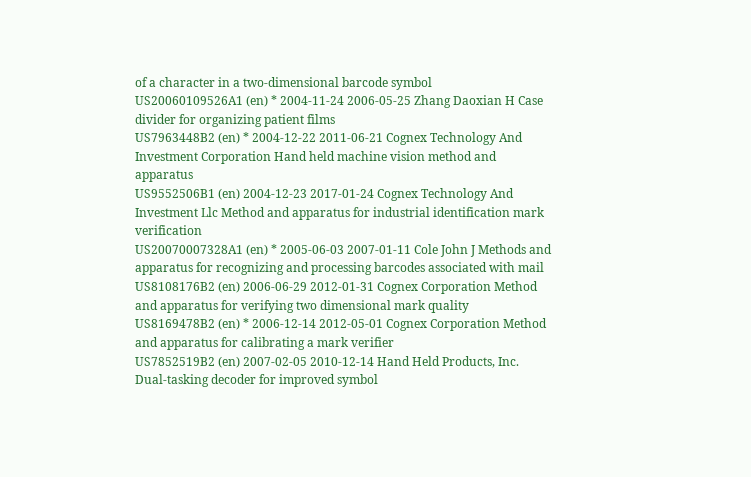of a character in a two-dimensional barcode symbol
US20060109526A1 (en) * 2004-11-24 2006-05-25 Zhang Daoxian H Case divider for organizing patient films
US7963448B2 (en) * 2004-12-22 2011-06-21 Cognex Technology And Investment Corporation Hand held machine vision method and apparatus
US9552506B1 (en) 2004-12-23 2017-01-24 Cognex Technology And Investment Llc Method and apparatus for industrial identification mark verification
US20070007328A1 (en) * 2005-06-03 2007-01-11 Cole John J Methods and apparatus for recognizing and processing barcodes associated with mail
US8108176B2 (en) 2006-06-29 2012-01-31 Cognex Corporation Method and apparatus for verifying two dimensional mark quality
US8169478B2 (en) * 2006-12-14 2012-05-01 Cognex Corporation Method and apparatus for calibrating a mark verifier
US7852519B2 (en) 2007-02-05 2010-12-14 Hand Held Products, Inc. Dual-tasking decoder for improved symbol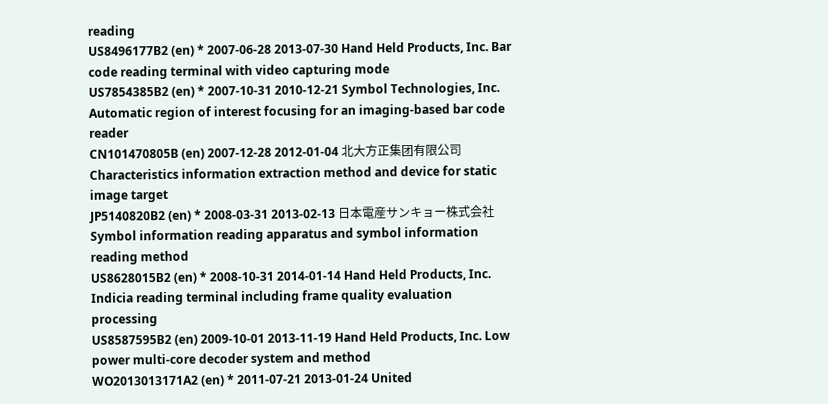reading
US8496177B2 (en) * 2007-06-28 2013-07-30 Hand Held Products, Inc. Bar code reading terminal with video capturing mode
US7854385B2 (en) * 2007-10-31 2010-12-21 Symbol Technologies, Inc. Automatic region of interest focusing for an imaging-based bar code reader
CN101470805B (en) 2007-12-28 2012-01-04 北大方正集团有限公司 Characteristics information extraction method and device for static image target
JP5140820B2 (en) * 2008-03-31 2013-02-13 日本電産サンキョー株式会社 Symbol information reading apparatus and symbol information reading method
US8628015B2 (en) * 2008-10-31 2014-01-14 Hand Held Products, Inc. Indicia reading terminal including frame quality evaluation processing
US8587595B2 (en) 2009-10-01 2013-11-19 Hand Held Products, Inc. Low power multi-core decoder system and method
WO2013013171A2 (en) * 2011-07-21 2013-01-24 United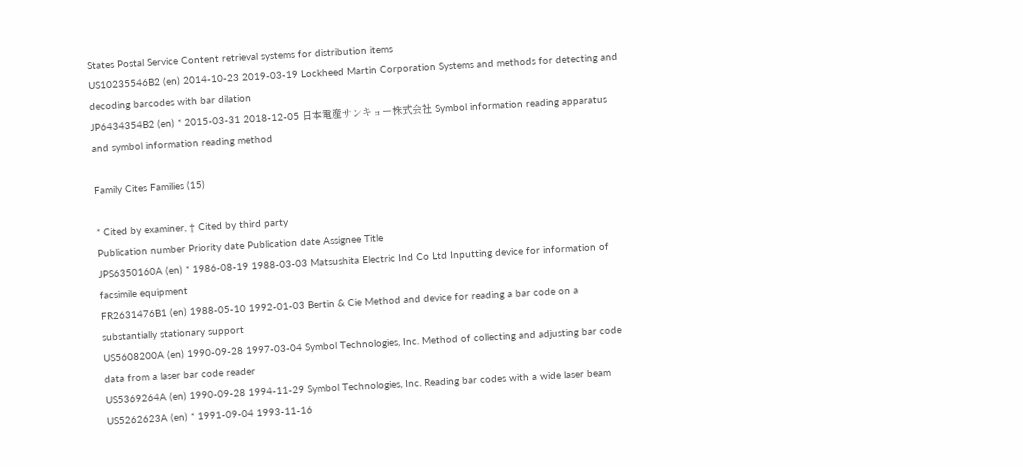States Postal Service Content retrieval systems for distribution items
US10235546B2 (en) 2014-10-23 2019-03-19 Lockheed Martin Corporation Systems and methods for detecting and decoding barcodes with bar dilation
JP6434354B2 (en) * 2015-03-31 2018-12-05 日本電産サンキョー株式会社 Symbol information reading apparatus and symbol information reading method

Family Cites Families (15)

* Cited by examiner, † Cited by third party
Publication number Priority date Publication date Assignee Title
JPS6350160A (en) * 1986-08-19 1988-03-03 Matsushita Electric Ind Co Ltd Inputting device for information of facsimile equipment
FR2631476B1 (en) 1988-05-10 1992-01-03 Bertin & Cie Method and device for reading a bar code on a substantially stationary support
US5608200A (en) 1990-09-28 1997-03-04 Symbol Technologies, Inc. Method of collecting and adjusting bar code data from a laser bar code reader
US5369264A (en) 1990-09-28 1994-11-29 Symbol Technologies, Inc. Reading bar codes with a wide laser beam
US5262623A (en) * 1991-09-04 1993-11-16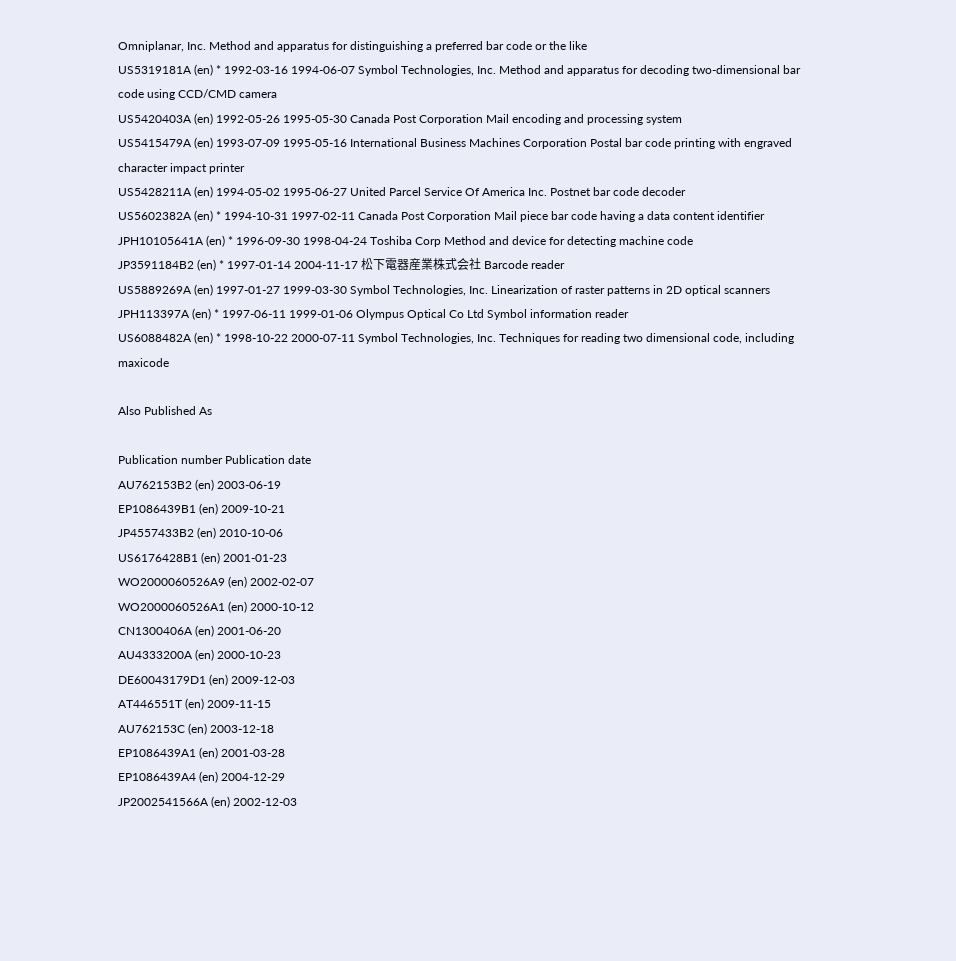Omniplanar, Inc. Method and apparatus for distinguishing a preferred bar code or the like
US5319181A (en) * 1992-03-16 1994-06-07 Symbol Technologies, Inc. Method and apparatus for decoding two-dimensional bar code using CCD/CMD camera
US5420403A (en) 1992-05-26 1995-05-30 Canada Post Corporation Mail encoding and processing system
US5415479A (en) 1993-07-09 1995-05-16 International Business Machines Corporation Postal bar code printing with engraved character impact printer
US5428211A (en) 1994-05-02 1995-06-27 United Parcel Service Of America Inc. Postnet bar code decoder
US5602382A (en) * 1994-10-31 1997-02-11 Canada Post Corporation Mail piece bar code having a data content identifier
JPH10105641A (en) * 1996-09-30 1998-04-24 Toshiba Corp Method and device for detecting machine code
JP3591184B2 (en) * 1997-01-14 2004-11-17 松下電器産業株式会社 Barcode reader
US5889269A (en) 1997-01-27 1999-03-30 Symbol Technologies, Inc. Linearization of raster patterns in 2D optical scanners
JPH113397A (en) * 1997-06-11 1999-01-06 Olympus Optical Co Ltd Symbol information reader
US6088482A (en) * 1998-10-22 2000-07-11 Symbol Technologies, Inc. Techniques for reading two dimensional code, including maxicode

Also Published As

Publication number Publication date
AU762153B2 (en) 2003-06-19
EP1086439B1 (en) 2009-10-21
JP4557433B2 (en) 2010-10-06
US6176428B1 (en) 2001-01-23
WO2000060526A9 (en) 2002-02-07
WO2000060526A1 (en) 2000-10-12
CN1300406A (en) 2001-06-20
AU4333200A (en) 2000-10-23
DE60043179D1 (en) 2009-12-03
AT446551T (en) 2009-11-15
AU762153C (en) 2003-12-18
EP1086439A1 (en) 2001-03-28
EP1086439A4 (en) 2004-12-29
JP2002541566A (en) 2002-12-03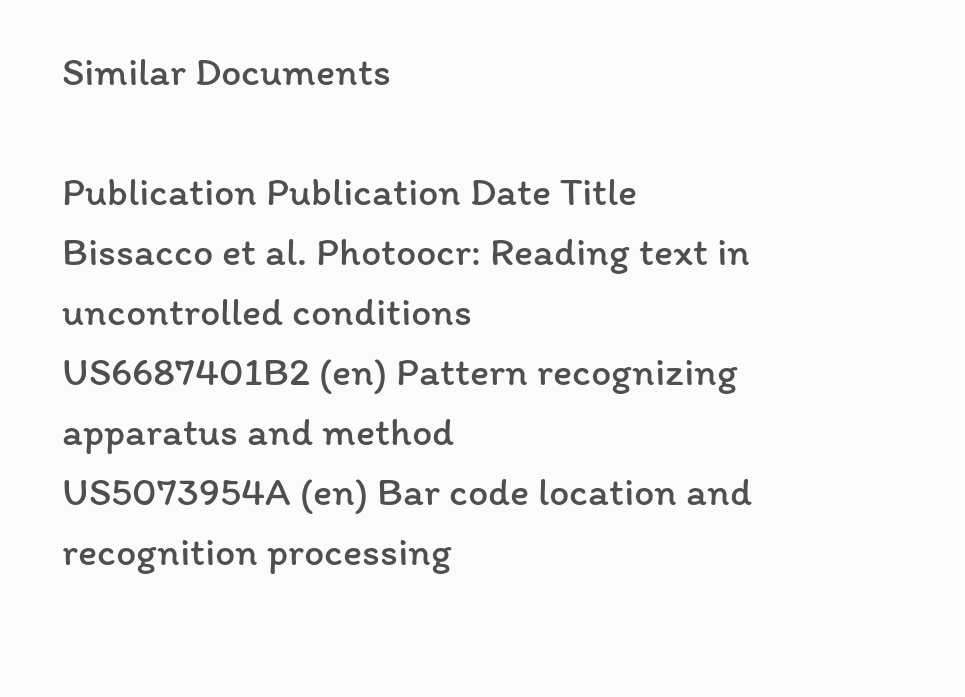Similar Documents

Publication Publication Date Title
Bissacco et al. Photoocr: Reading text in uncontrolled conditions
US6687401B2 (en) Pattern recognizing apparatus and method
US5073954A (en) Bar code location and recognition processing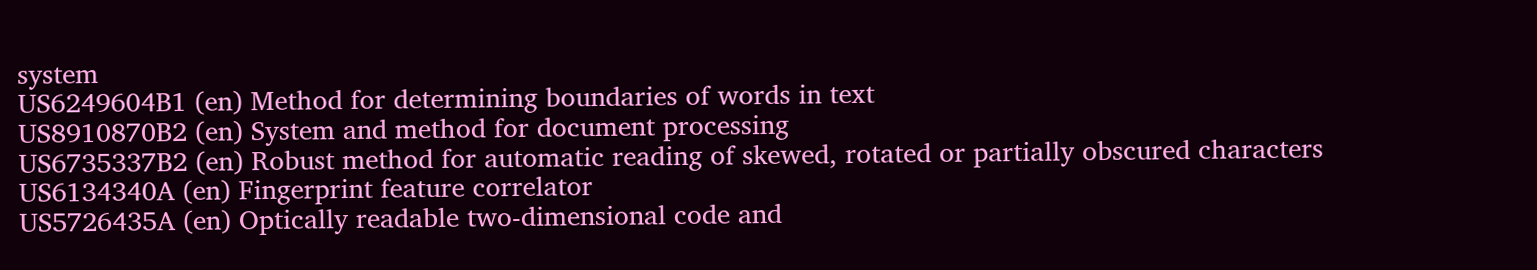system
US6249604B1 (en) Method for determining boundaries of words in text
US8910870B2 (en) System and method for document processing
US6735337B2 (en) Robust method for automatic reading of skewed, rotated or partially obscured characters
US6134340A (en) Fingerprint feature correlator
US5726435A (en) Optically readable two-dimensional code and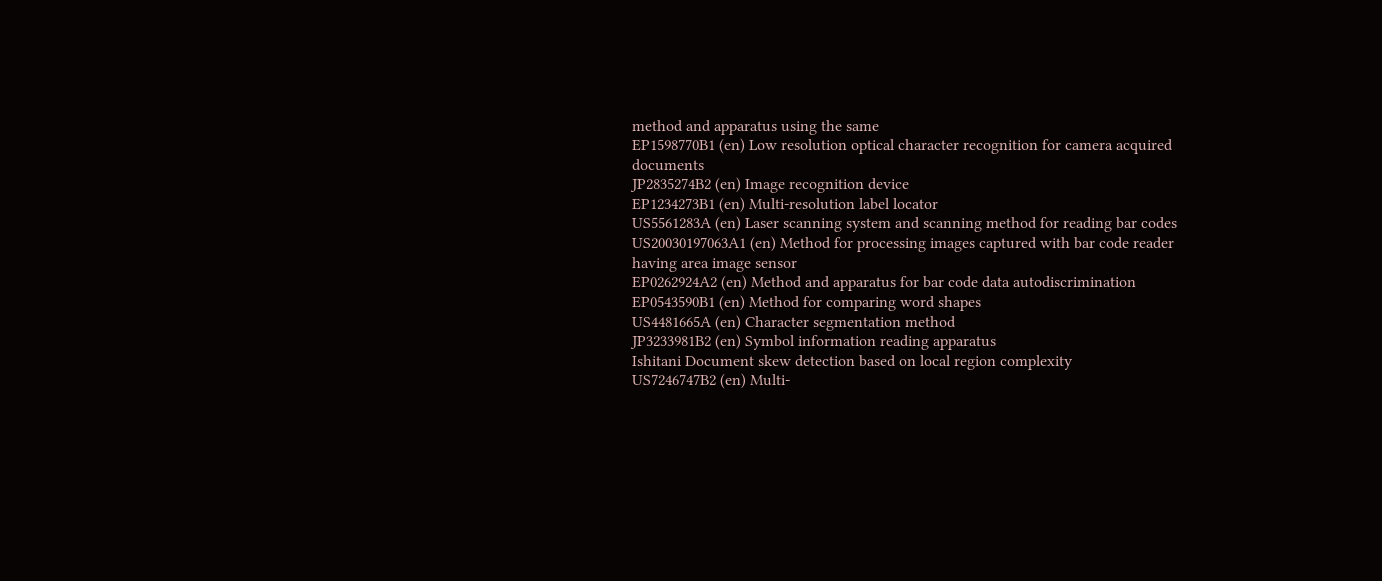method and apparatus using the same
EP1598770B1 (en) Low resolution optical character recognition for camera acquired documents
JP2835274B2 (en) Image recognition device
EP1234273B1 (en) Multi-resolution label locator
US5561283A (en) Laser scanning system and scanning method for reading bar codes
US20030197063A1 (en) Method for processing images captured with bar code reader having area image sensor
EP0262924A2 (en) Method and apparatus for bar code data autodiscrimination
EP0543590B1 (en) Method for comparing word shapes
US4481665A (en) Character segmentation method
JP3233981B2 (en) Symbol information reading apparatus
Ishitani Document skew detection based on local region complexity
US7246747B2 (en) Multi-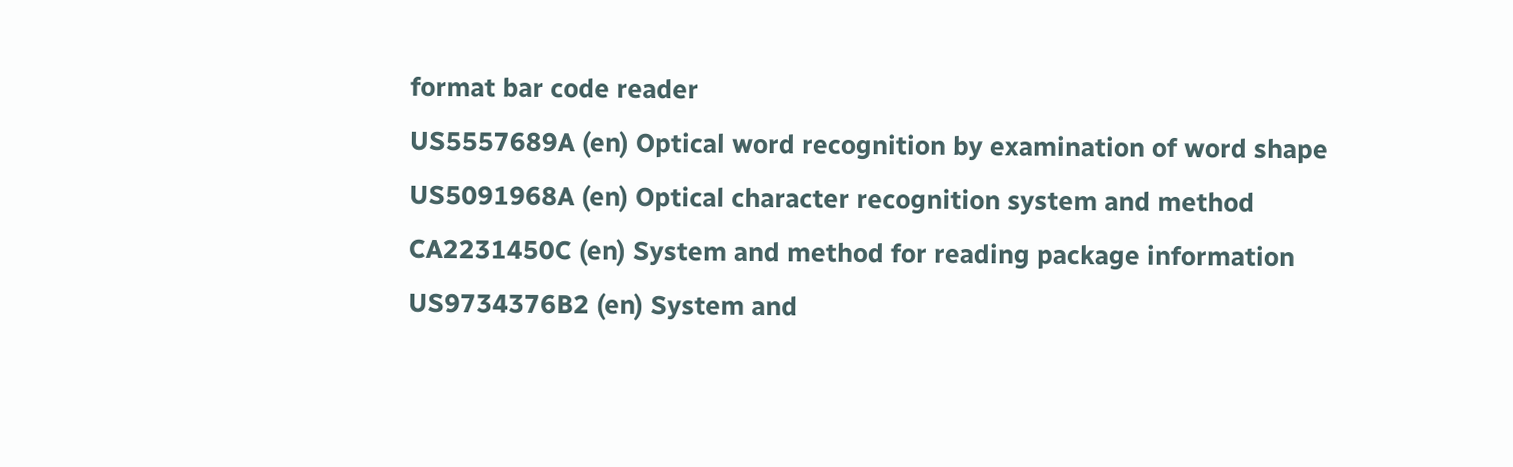format bar code reader
US5557689A (en) Optical word recognition by examination of word shape
US5091968A (en) Optical character recognition system and method
CA2231450C (en) System and method for reading package information
US9734376B2 (en) System and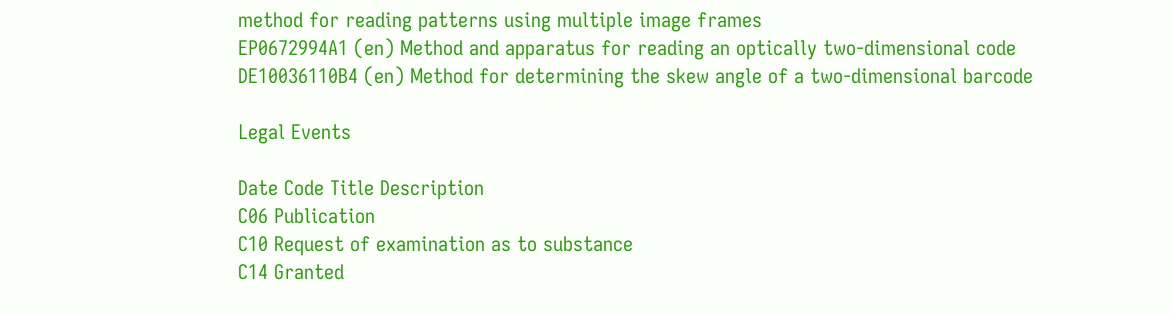method for reading patterns using multiple image frames
EP0672994A1 (en) Method and apparatus for reading an optically two-dimensional code
DE10036110B4 (en) Method for determining the skew angle of a two-dimensional barcode

Legal Events

Date Code Title Description
C06 Publication
C10 Request of examination as to substance
C14 Granted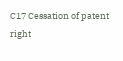C17 Cessation of patent right